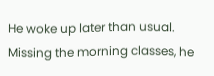He woke up later than usual. Missing the morning classes, he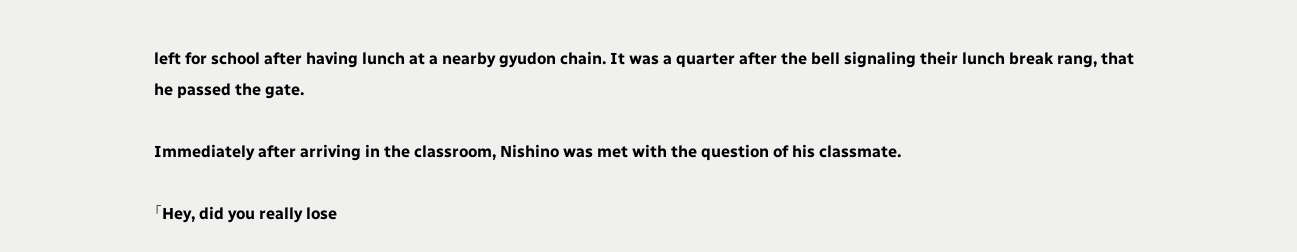left for school after having lunch at a nearby gyudon chain. It was a quarter after the bell signaling their lunch break rang, that he passed the gate.

Immediately after arriving in the classroom, Nishino was met with the question of his classmate.

「Hey, did you really lose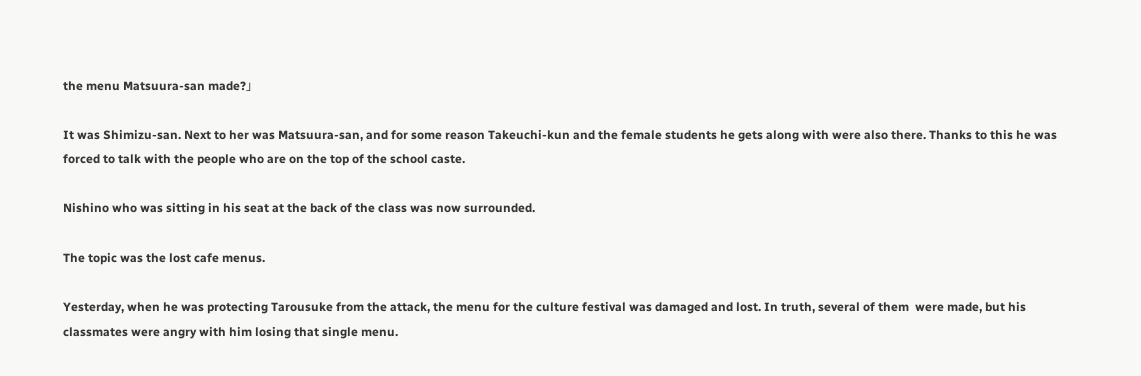the menu Matsuura-san made?」

It was Shimizu-san. Next to her was Matsuura-san, and for some reason Takeuchi-kun and the female students he gets along with were also there. Thanks to this he was forced to talk with the people who are on the top of the school caste.

Nishino who was sitting in his seat at the back of the class was now surrounded.

The topic was the lost cafe menus.

Yesterday, when he was protecting Tarousuke from the attack, the menu for the culture festival was damaged and lost. In truth, several of them  were made, but his classmates were angry with him losing that single menu.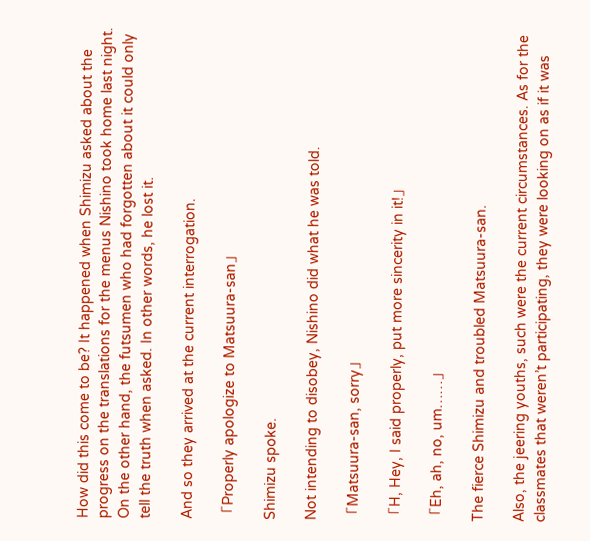How did this come to be? It happened when Shimizu asked about the progress on the translations for the menus Nishino took home last night. On the other hand, the futsumen who had forgotten about it could only tell the truth when asked. In other words, he lost it.

And so they arrived at the current interrogation.

「Properly apologize to Matsuura-san」

Shimizu spoke.

Not intending to disobey, Nishino did what he was told.

「Matsuura-san, sorry」

「H, Hey, I said properly, put more sincerity in it!」

「Eh, ah, no, um……」

The fierce Shimizu and troubled Matsuura-san.

Also, the jeering youths, such were the current circumstances. As for the classmates that weren’t participating, they were looking on as if it was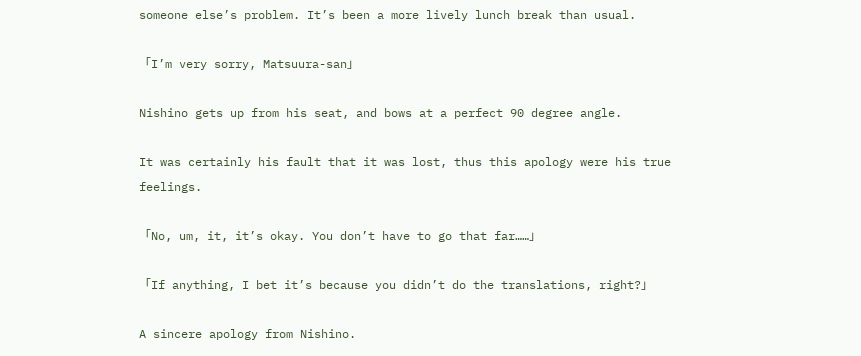someone else’s problem. It’s been a more lively lunch break than usual.

「I’m very sorry, Matsuura-san」

Nishino gets up from his seat, and bows at a perfect 90 degree angle.

It was certainly his fault that it was lost, thus this apology were his true feelings.

「No, um, it, it’s okay. You don’t have to go that far……」

「If anything, I bet it’s because you didn’t do the translations, right?」

A sincere apology from Nishino.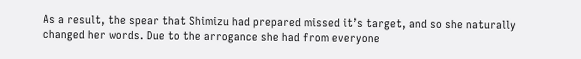As a result, the spear that Shimizu had prepared missed it’s target, and so she naturally changed her words. Due to the arrogance she had from everyone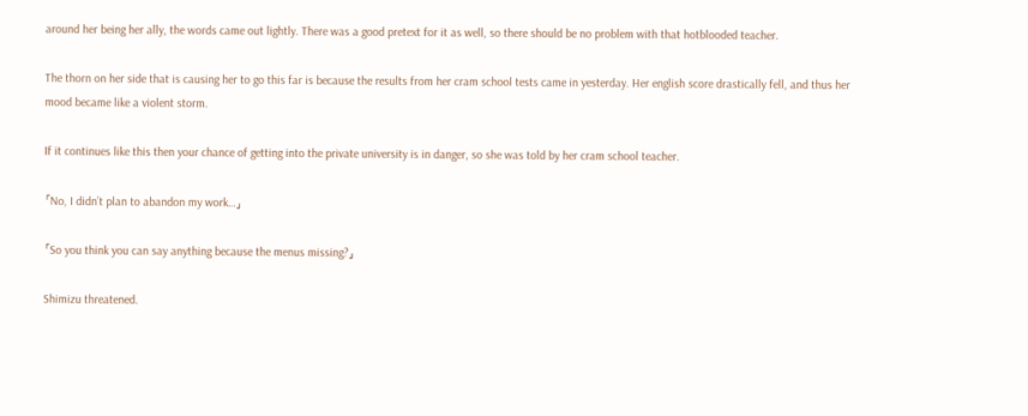around her being her ally, the words came out lightly. There was a good pretext for it as well, so there should be no problem with that hotblooded teacher.

The thorn on her side that is causing her to go this far is because the results from her cram school tests came in yesterday. Her english score drastically fell, and thus her mood became like a violent storm.

If it continues like this then your chance of getting into the private university is in danger, so she was told by her cram school teacher.

「No, I didn’t plan to abandon my work…」

「So you think you can say anything because the menus missing?」

Shimizu threatened.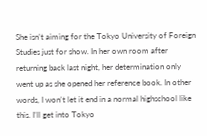She isn’t aiming for the Tokyo University of Foreign Studies just for show. In her own room after returning back last night, her determination only went up as she opened her reference book. In other words, I won’t let it end in a normal highschool like this. I’ll get into Tokyo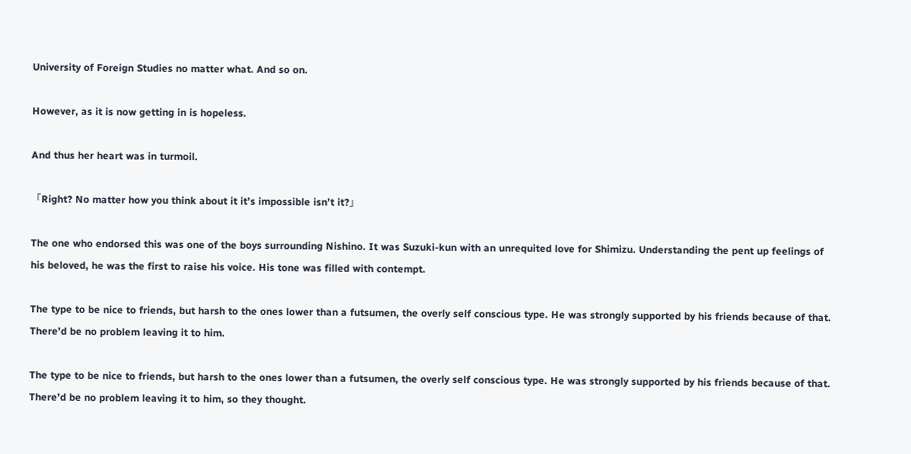University of Foreign Studies no matter what. And so on.

However, as it is now getting in is hopeless.

And thus her heart was in turmoil.

「Right? No matter how you think about it it’s impossible isn’t it?」

The one who endorsed this was one of the boys surrounding Nishino. It was Suzuki-kun with an unrequited love for Shimizu. Understanding the pent up feelings of his beloved, he was the first to raise his voice. His tone was filled with contempt.

The type to be nice to friends, but harsh to the ones lower than a futsumen, the overly self conscious type. He was strongly supported by his friends because of that. There’d be no problem leaving it to him.

The type to be nice to friends, but harsh to the ones lower than a futsumen, the overly self conscious type. He was strongly supported by his friends because of that. There’d be no problem leaving it to him, so they thought.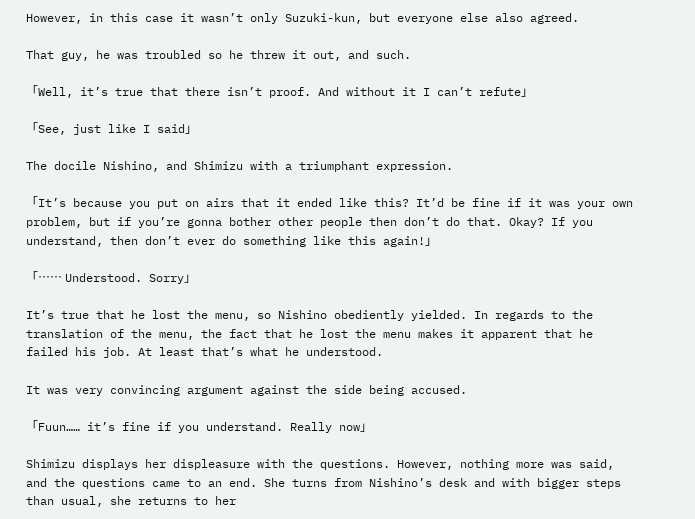However, in this case it wasn’t only Suzuki-kun, but everyone else also agreed.

That guy, he was troubled so he threw it out, and such.

「Well, it’s true that there isn’t proof. And without it I can’t refute」

「See, just like I said」

The docile Nishino, and Shimizu with a triumphant expression.

「It’s because you put on airs that it ended like this? It’d be fine if it was your own problem, but if you’re gonna bother other people then don’t do that. Okay? If you understand, then don’t ever do something like this again!」

「…… Understood. Sorry」

It’s true that he lost the menu, so Nishino obediently yielded. In regards to the translation of the menu, the fact that he lost the menu makes it apparent that he failed his job. At least that’s what he understood.

It was very convincing argument against the side being accused.

「Fuun…… it’s fine if you understand. Really now」

Shimizu displays her displeasure with the questions. However, nothing more was said, and the questions came to an end. She turns from Nishino’s desk and with bigger steps than usual, she returns to her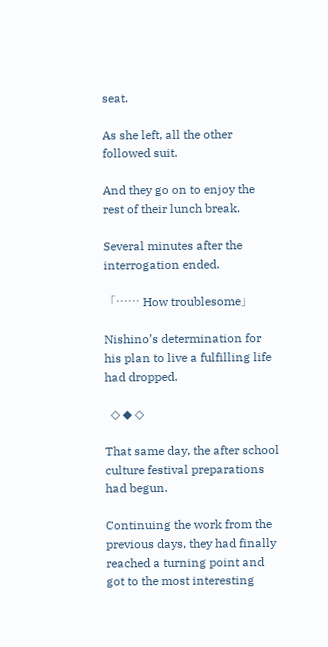seat.

As she left, all the other followed suit.

And they go on to enjoy the rest of their lunch break.

Several minutes after the interrogation ended.

「…… How troublesome」

Nishino’s determination for his plan to live a fulfilling life had dropped.

  ◇ ◆ ◇

That same day, the after school culture festival preparations had begun.

Continuing the work from the previous days, they had finally reached a turning point and got to the most interesting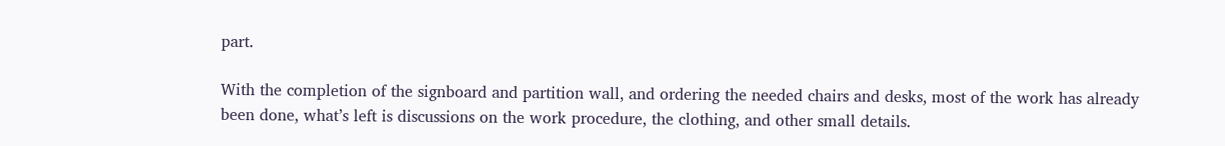part.

With the completion of the signboard and partition wall, and ordering the needed chairs and desks, most of the work has already been done, what’s left is discussions on the work procedure, the clothing, and other small details.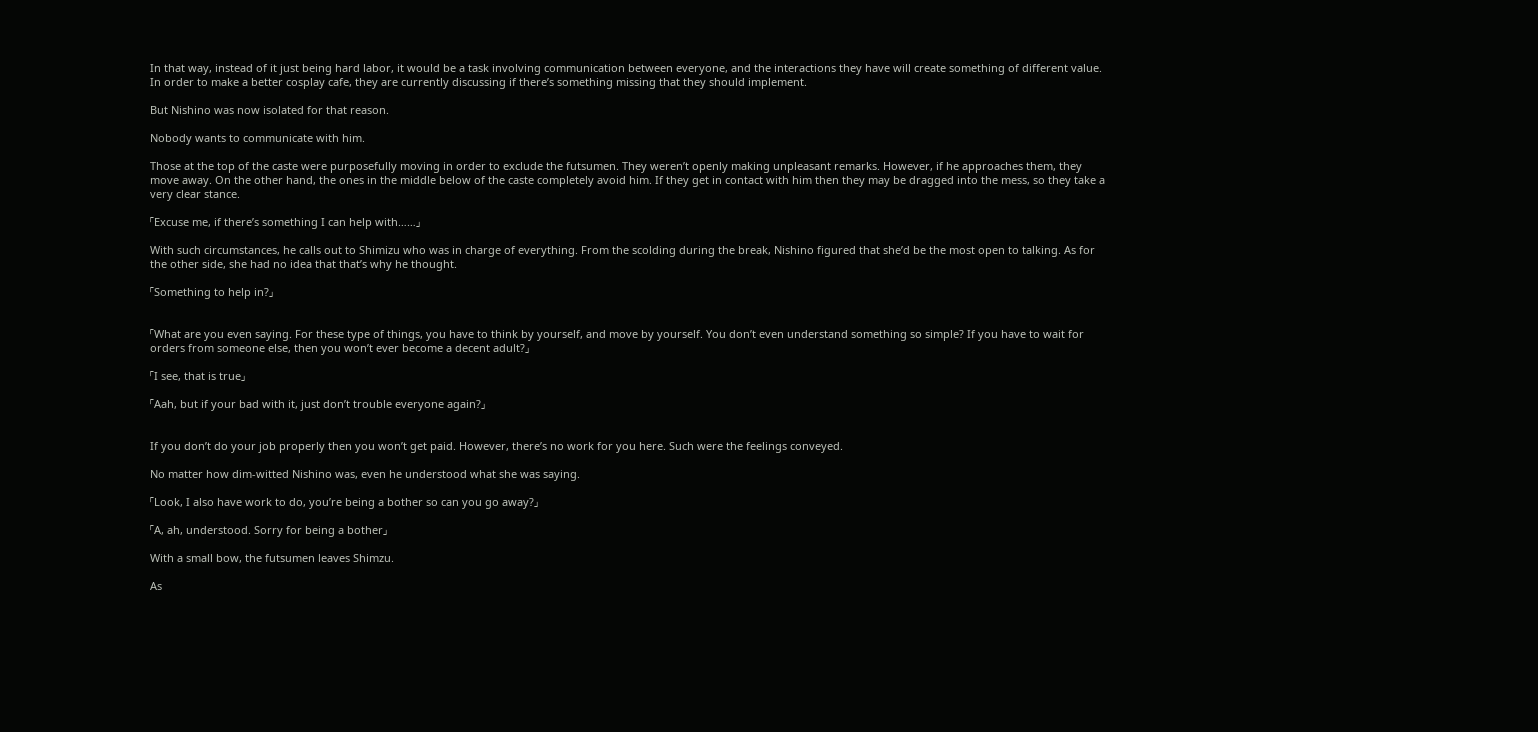In that way, instead of it just being hard labor, it would be a task involving communication between everyone, and the interactions they have will create something of different value. In order to make a better cosplay cafe, they are currently discussing if there’s something missing that they should implement.

But Nishino was now isolated for that reason.

Nobody wants to communicate with him.

Those at the top of the caste were purposefully moving in order to exclude the futsumen. They weren’t openly making unpleasant remarks. However, if he approaches them, they move away. On the other hand, the ones in the middle below of the caste completely avoid him. If they get in contact with him then they may be dragged into the mess, so they take a very clear stance.

「Excuse me, if there’s something I can help with……」

With such circumstances, he calls out to Shimizu who was in charge of everything. From the scolding during the break, Nishino figured that she’d be the most open to talking. As for the other side, she had no idea that that’s why he thought.

「Something to help in?」


「What are you even saying. For these type of things, you have to think by yourself, and move by yourself. You don’t even understand something so simple? If you have to wait for orders from someone else, then you won’t ever become a decent adult?」

「I see, that is true」

「Aah, but if your bad with it, just don’t trouble everyone again?」


If you don’t do your job properly then you won’t get paid. However, there’s no work for you here. Such were the feelings conveyed.

No matter how dim-witted Nishino was, even he understood what she was saying.

「Look, I also have work to do, you’re being a bother so can you go away?」

「A, ah, understood. Sorry for being a bother」

With a small bow, the futsumen leaves Shimzu.

As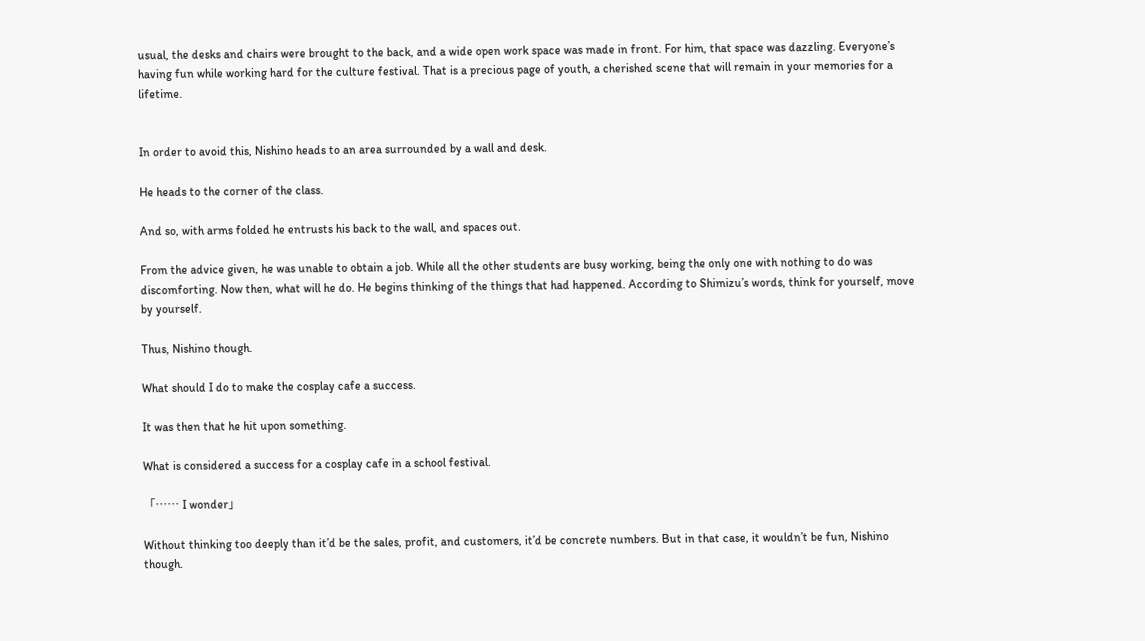usual, the desks and chairs were brought to the back, and a wide open work space was made in front. For him, that space was dazzling. Everyone’s having fun while working hard for the culture festival. That is a precious page of youth, a cherished scene that will remain in your memories for a lifetime.


In order to avoid this, Nishino heads to an area surrounded by a wall and desk.

He heads to the corner of the class.

And so, with arms folded he entrusts his back to the wall, and spaces out.

From the advice given, he was unable to obtain a job. While all the other students are busy working, being the only one with nothing to do was discomforting. Now then, what will he do. He begins thinking of the things that had happened. According to Shimizu’s words, think for yourself, move by yourself.

Thus, Nishino though.

What should I do to make the cosplay cafe a success.

It was then that he hit upon something.

What is considered a success for a cosplay cafe in a school festival.

「…… I wonder」

Without thinking too deeply than it’d be the sales, profit, and customers, it’d be concrete numbers. But in that case, it wouldn’t be fun, Nishino though.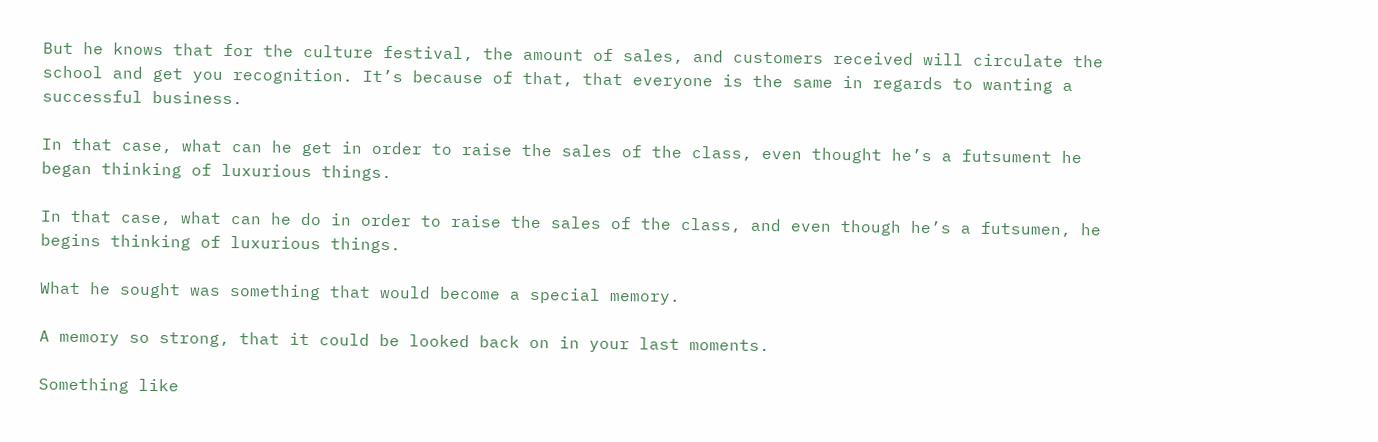But he knows that for the culture festival, the amount of sales, and customers received will circulate the school and get you recognition. It’s because of that, that everyone is the same in regards to wanting a successful business.

In that case, what can he get in order to raise the sales of the class, even thought he’s a futsument he began thinking of luxurious things.

In that case, what can he do in order to raise the sales of the class, and even though he’s a futsumen, he begins thinking of luxurious things.

What he sought was something that would become a special memory.

A memory so strong, that it could be looked back on in your last moments.

Something like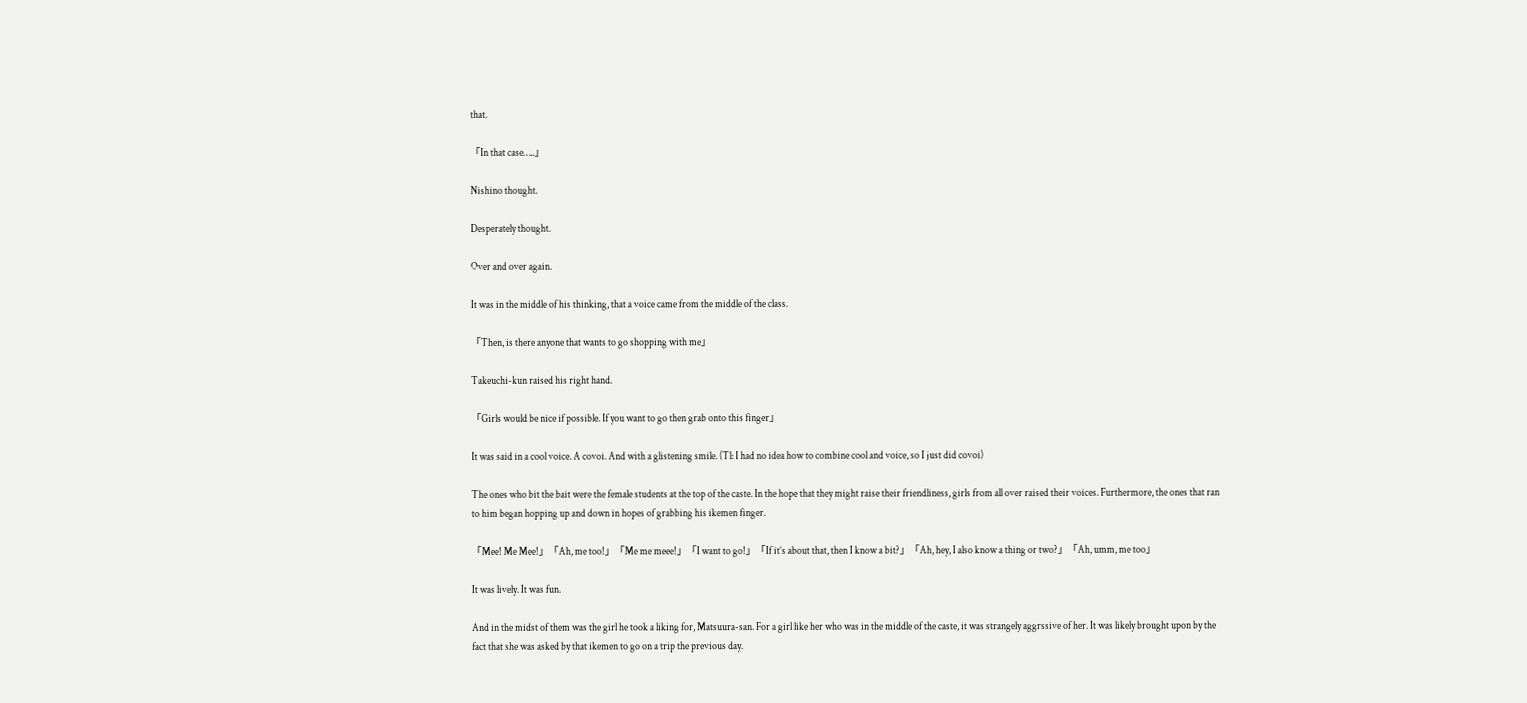that.

「In that case…..」

Nishino thought.

Desperately thought.

Over and over again.

It was in the middle of his thinking, that a voice came from the middle of the class.

「Then, is there anyone that wants to go shopping with me」

Takeuchi-kun raised his right hand.

「Girls would be nice if possible. If you want to go then grab onto this finger」

It was said in a cool voice. A covoi. And with a glistening smile. (Tl: I had no idea how to combine cool and voice, so I just did covoi)

The ones who bit the bait were the female students at the top of the caste. In the hope that they might raise their friendliness, girls from all over raised their voices. Furthermore, the ones that ran to him began hopping up and down in hopes of grabbing his ikemen finger.

「Mee! Me Mee!」「Ah, me too!」「Me me meee!」「I want to go!」「If it’s about that, then I know a bit?」「Ah, hey, I also know a thing or two?」「Ah, umm, me too」

It was lively. It was fun.

And in the midst of them was the girl he took a liking for, Matsuura-san. For a girl like her who was in the middle of the caste, it was strangely aggrssive of her. It was likely brought upon by the fact that she was asked by that ikemen to go on a trip the previous day.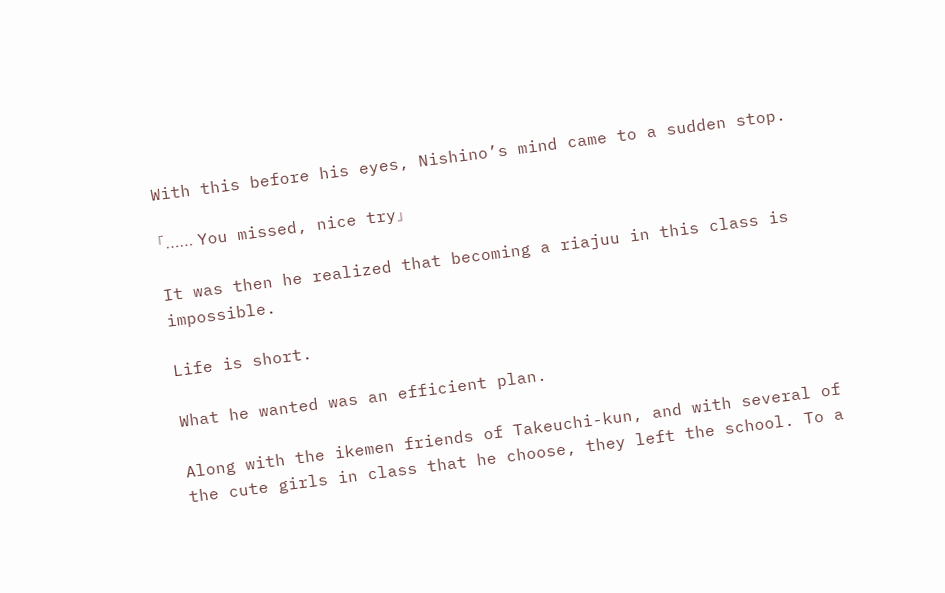With this before his eyes, Nishino’s mind came to a sudden stop.

「…… You missed, nice try」

It was then he realized that becoming a riajuu in this class is impossible.

Life is short.

What he wanted was an efficient plan.

Along with the ikemen friends of Takeuchi-kun, and with several of the cute girls in class that he choose, they left the school. To a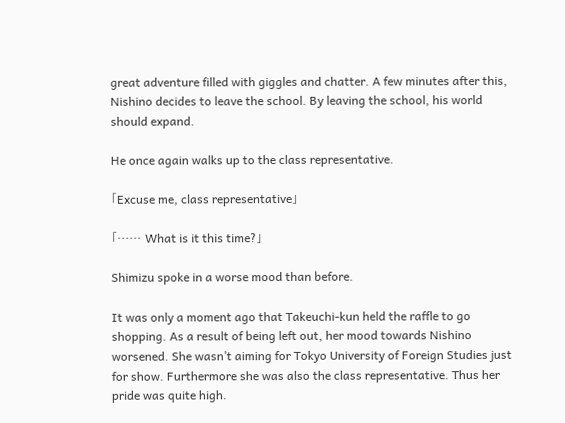great adventure filled with giggles and chatter. A few minutes after this, Nishino decides to leave the school. By leaving the school, his world should expand.

He once again walks up to the class representative.

「Excuse me, class representative」

「…… What is it this time?」

Shimizu spoke in a worse mood than before.

It was only a moment ago that Takeuchi-kun held the raffle to go shopping. As a result of being left out, her mood towards Nishino worsened. She wasn’t aiming for Tokyo University of Foreign Studies just for show. Furthermore she was also the class representative. Thus her pride was quite high.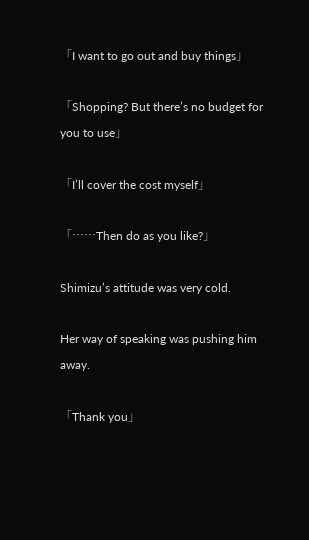「I want to go out and buy things」

「Shopping? But there’s no budget for you to use」

「I’ll cover the cost myself」

「……Then do as you like?」

Shimizu’s attitude was very cold.

Her way of speaking was pushing him away.

「Thank you」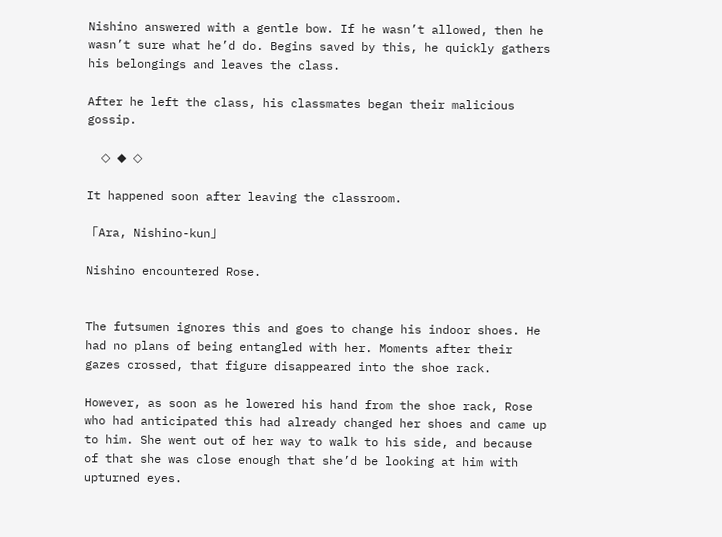Nishino answered with a gentle bow. If he wasn’t allowed, then he wasn’t sure what he’d do. Begins saved by this, he quickly gathers his belongings and leaves the class.

After he left the class, his classmates began their malicious gossip.

  ◇ ◆ ◇

It happened soon after leaving the classroom.

「Ara, Nishino-kun」

Nishino encountered Rose.


The futsumen ignores this and goes to change his indoor shoes. He had no plans of being entangled with her. Moments after their gazes crossed, that figure disappeared into the shoe rack.

However, as soon as he lowered his hand from the shoe rack, Rose who had anticipated this had already changed her shoes and came up to him. She went out of her way to walk to his side, and because of that she was close enough that she’d be looking at him with upturned eyes.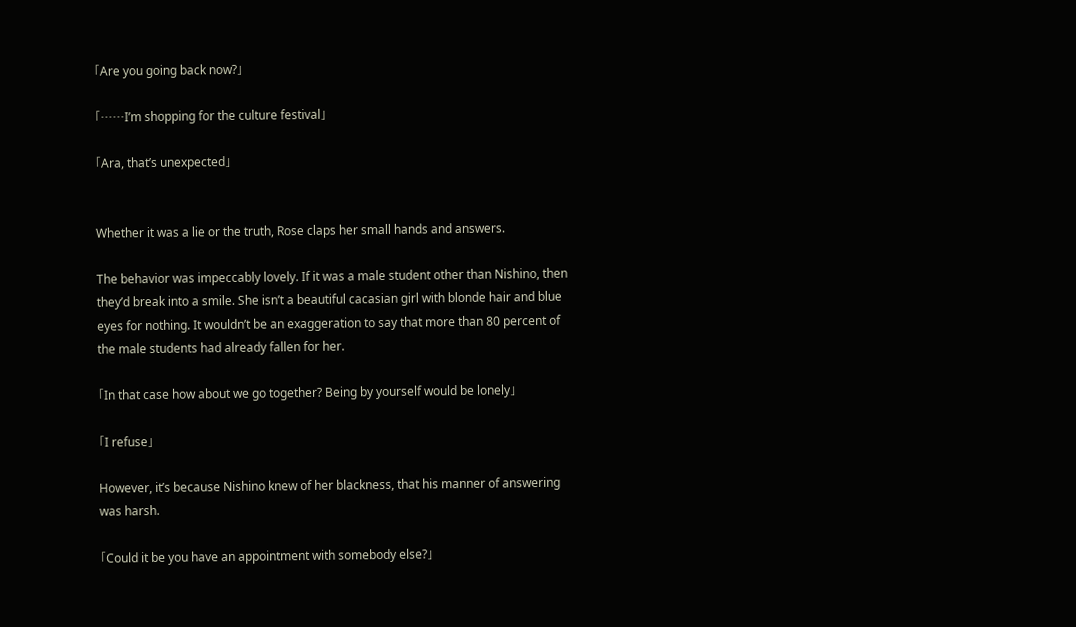「Are you going back now?」

「……I’m shopping for the culture festival」

「Ara, that’s unexpected」


Whether it was a lie or the truth, Rose claps her small hands and answers.

The behavior was impeccably lovely. If it was a male student other than Nishino, then they’d break into a smile. She isn’t a beautiful cacasian girl with blonde hair and blue eyes for nothing. It wouldn’t be an exaggeration to say that more than 80 percent of the male students had already fallen for her.

「In that case how about we go together? Being by yourself would be lonely」

「I refuse」

However, it’s because Nishino knew of her blackness, that his manner of answering was harsh.

「Could it be you have an appointment with somebody else?」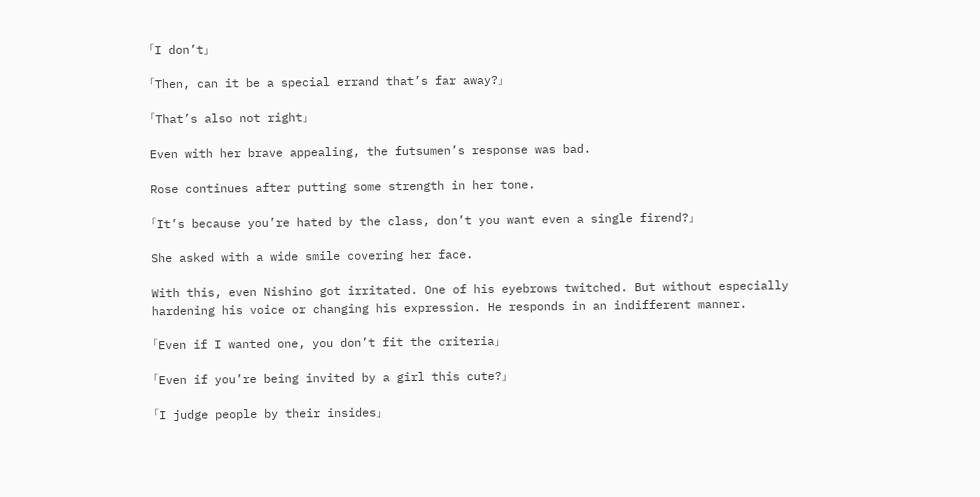「I don’t」

「Then, can it be a special errand that’s far away?」

「That’s also not right」

Even with her brave appealing, the futsumen’s response was bad.

Rose continues after putting some strength in her tone.

「It’s because you’re hated by the class, don’t you want even a single firend?」

She asked with a wide smile covering her face.

With this, even Nishino got irritated. One of his eyebrows twitched. But without especially hardening his voice or changing his expression. He responds in an indifferent manner.

「Even if I wanted one, you don’t fit the criteria」

「Even if you’re being invited by a girl this cute?」

「I judge people by their insides」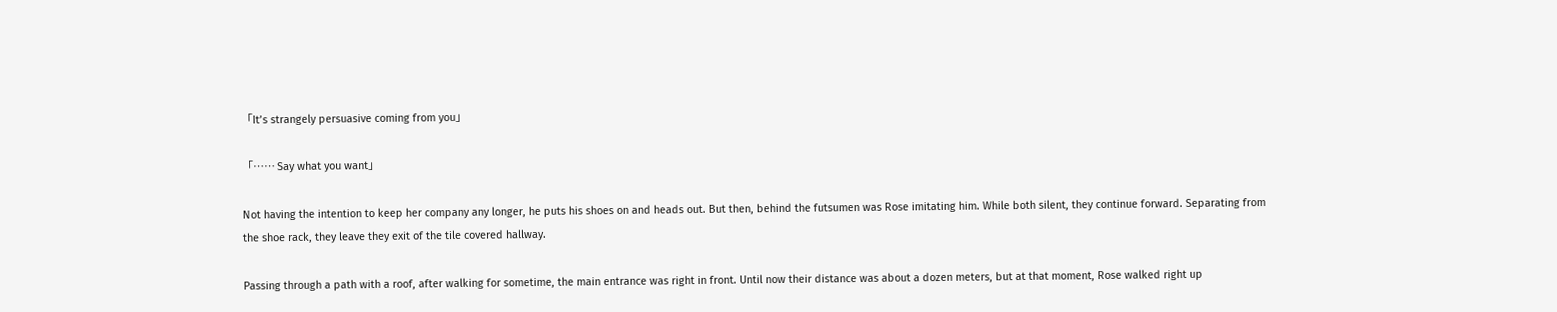「It’s strangely persuasive coming from you」

「…… Say what you want」

Not having the intention to keep her company any longer, he puts his shoes on and heads out. But then, behind the futsumen was Rose imitating him. While both silent, they continue forward. Separating from the shoe rack, they leave they exit of the tile covered hallway.

Passing through a path with a roof, after walking for sometime, the main entrance was right in front. Until now their distance was about a dozen meters, but at that moment, Rose walked right up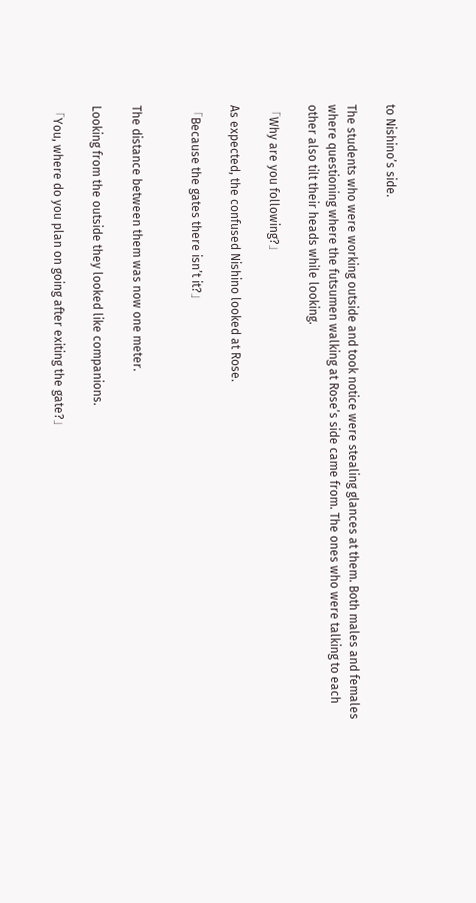to Nishino’s side.

The students who were working outside and took notice were stealing glances at them. Both males and females where questioning where the futsumen walking at Rose’s side came from. The ones who were talking to each other also tilt their heads while looking.

「Why are you following?」

As expected, the confused Nishino looked at Rose.

「Because the gates there isn’t it?」


The distance between them was now one meter.

Looking from the outside they looked like companions.

「You, where do you plan on going after exiting the gate?」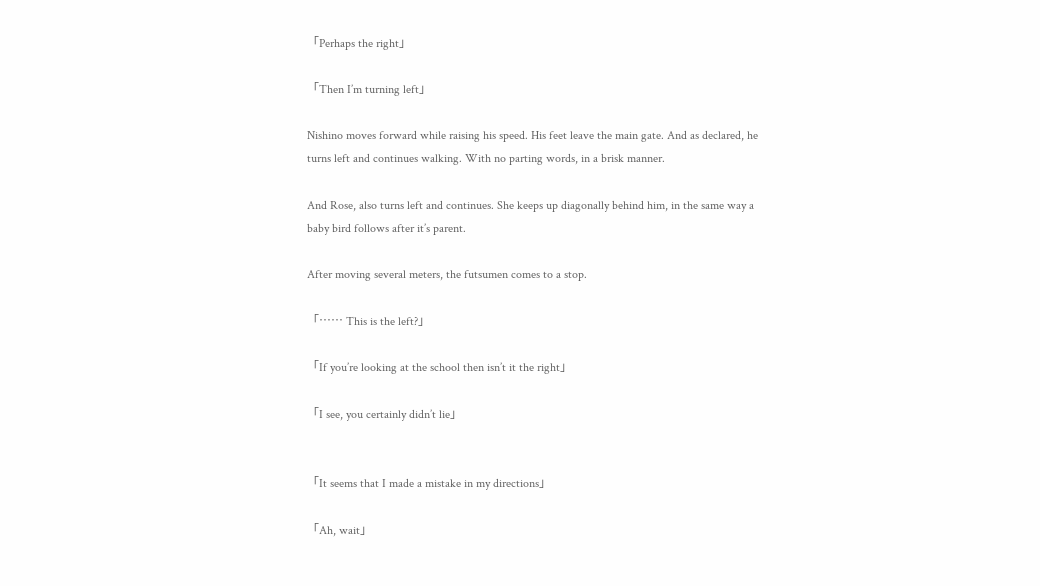「Perhaps the right」

「Then I’m turning left」

Nishino moves forward while raising his speed. His feet leave the main gate. And as declared, he turns left and continues walking. With no parting words, in a brisk manner.

And Rose, also turns left and continues. She keeps up diagonally behind him, in the same way a baby bird follows after it’s parent.

After moving several meters, the futsumen comes to a stop.

「…… This is the left?」

「If you’re looking at the school then isn’t it the right」

「I see, you certainly didn’t lie」


「It seems that I made a mistake in my directions」

「Ah, wait」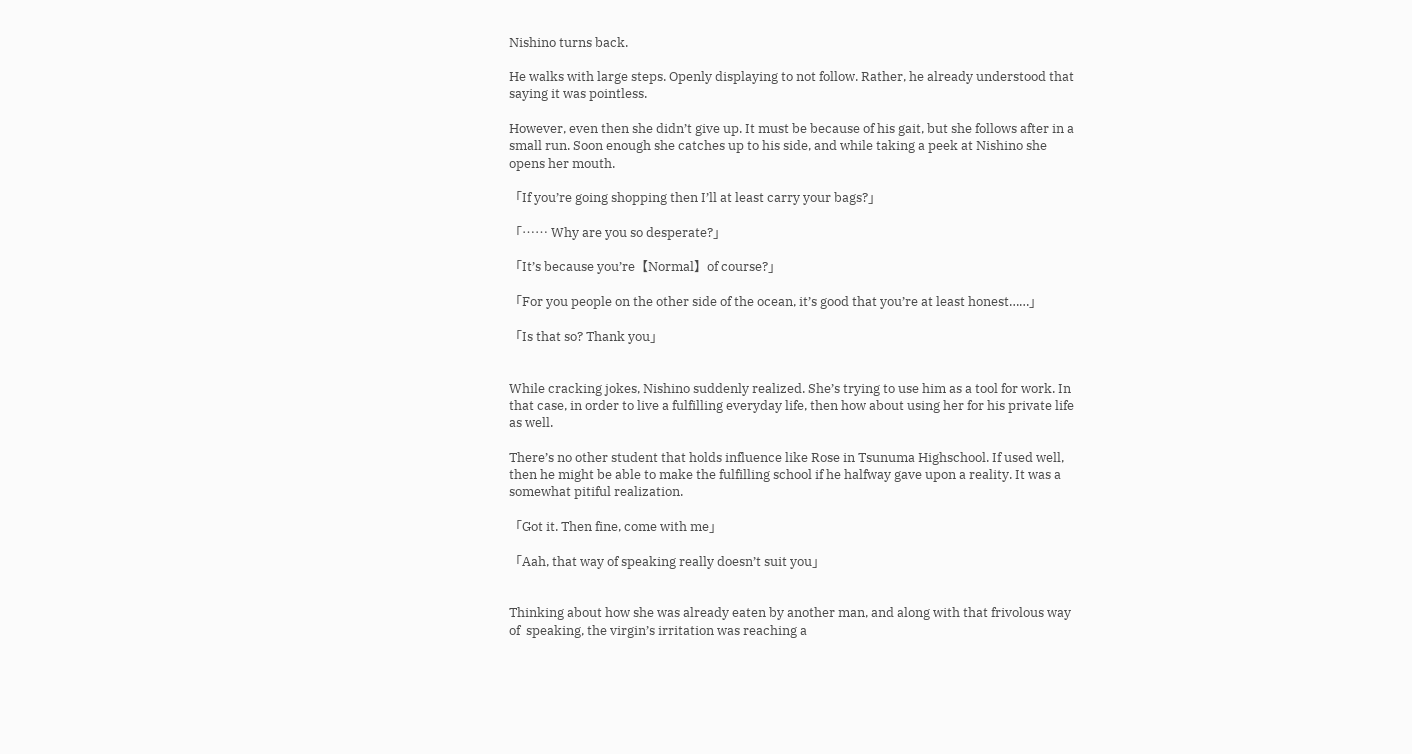Nishino turns back.

He walks with large steps. Openly displaying to not follow. Rather, he already understood that saying it was pointless.

However, even then she didn’t give up. It must be because of his gait, but she follows after in a small run. Soon enough she catches up to his side, and while taking a peek at Nishino she opens her mouth.

「If you’re going shopping then I’ll at least carry your bags?」

「…… Why are you so desperate?」

「It’s because you’re【Normal】of course?」

「For you people on the other side of the ocean, it’s good that you’re at least honest……」

「Is that so? Thank you」


While cracking jokes, Nishino suddenly realized. She’s trying to use him as a tool for work. In that case, in order to live a fulfilling everyday life, then how about using her for his private life as well.

There’s no other student that holds influence like Rose in Tsunuma Highschool. If used well, then he might be able to make the fulfilling school if he halfway gave upon a reality. It was a somewhat pitiful realization.

「Got it. Then fine, come with me」

「Aah, that way of speaking really doesn’t suit you」


Thinking about how she was already eaten by another man, and along with that frivolous way of  speaking, the virgin’s irritation was reaching a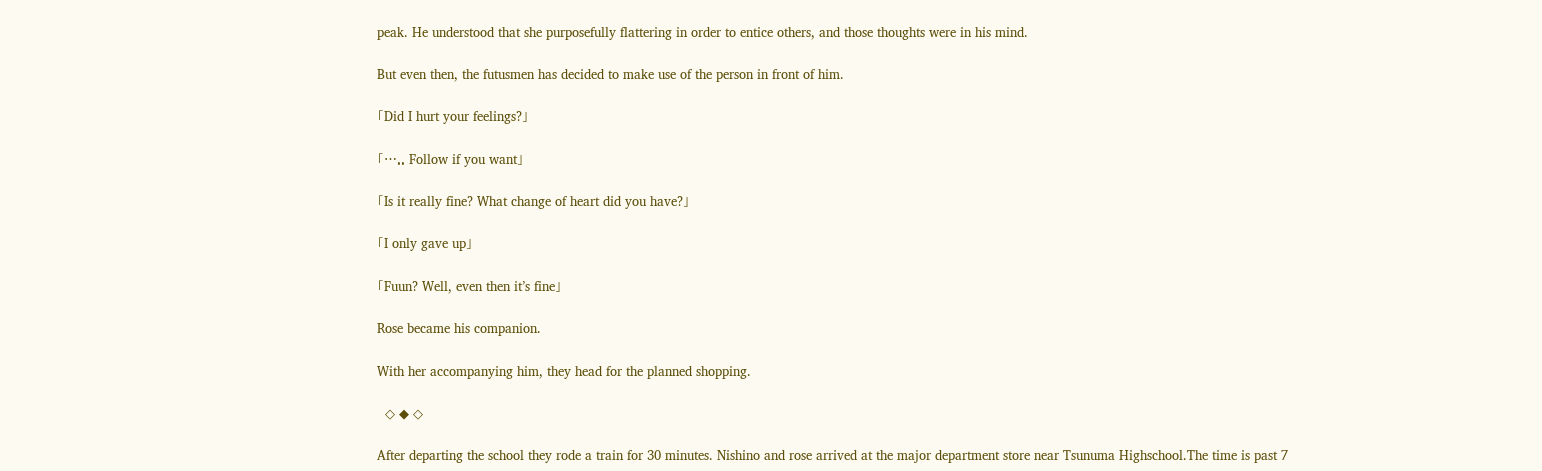peak. He understood that she purposefully flattering in order to entice others, and those thoughts were in his mind.

But even then, the futusmen has decided to make use of the person in front of him.

「Did I hurt your feelings?」

「….. Follow if you want」

「Is it really fine? What change of heart did you have?」

「I only gave up」

「Fuun? Well, even then it’s fine」

Rose became his companion.

With her accompanying him, they head for the planned shopping.

  ◇ ◆ ◇

After departing the school they rode a train for 30 minutes. Nishino and rose arrived at the major department store near Tsunuma Highschool.The time is past 7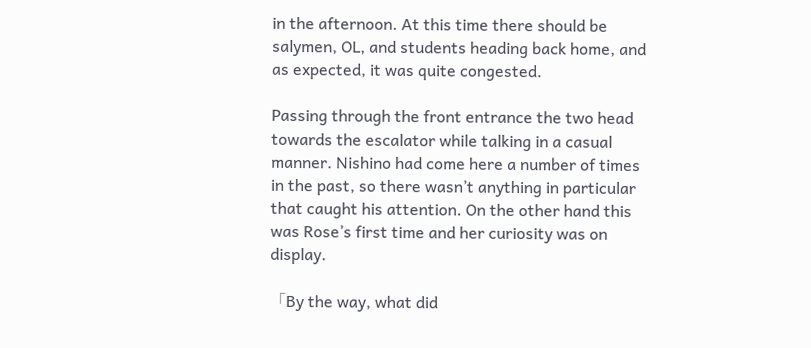in the afternoon. At this time there should be salymen, OL, and students heading back home, and as expected, it was quite congested.

Passing through the front entrance the two head towards the escalator while talking in a casual manner. Nishino had come here a number of times in the past, so there wasn’t anything in particular that caught his attention. On the other hand this was Rose’s first time and her curiosity was on display.

「By the way, what did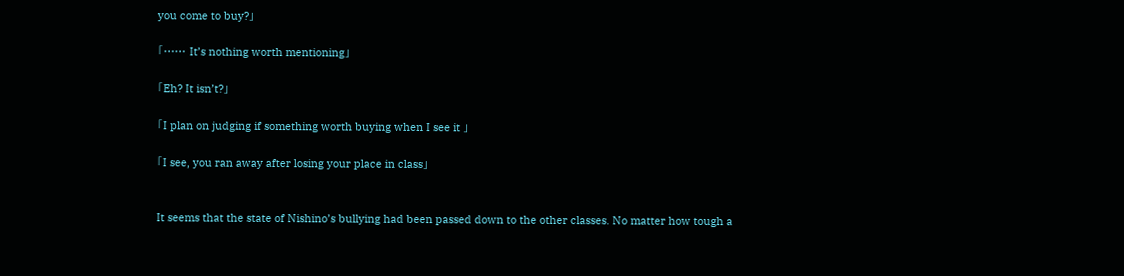you come to buy?」

「…… It’s nothing worth mentioning」

「Eh? It isn’t?」

「I plan on judging if something worth buying when I see it 」

「I see, you ran away after losing your place in class」


It seems that the state of Nishino’s bullying had been passed down to the other classes. No matter how tough a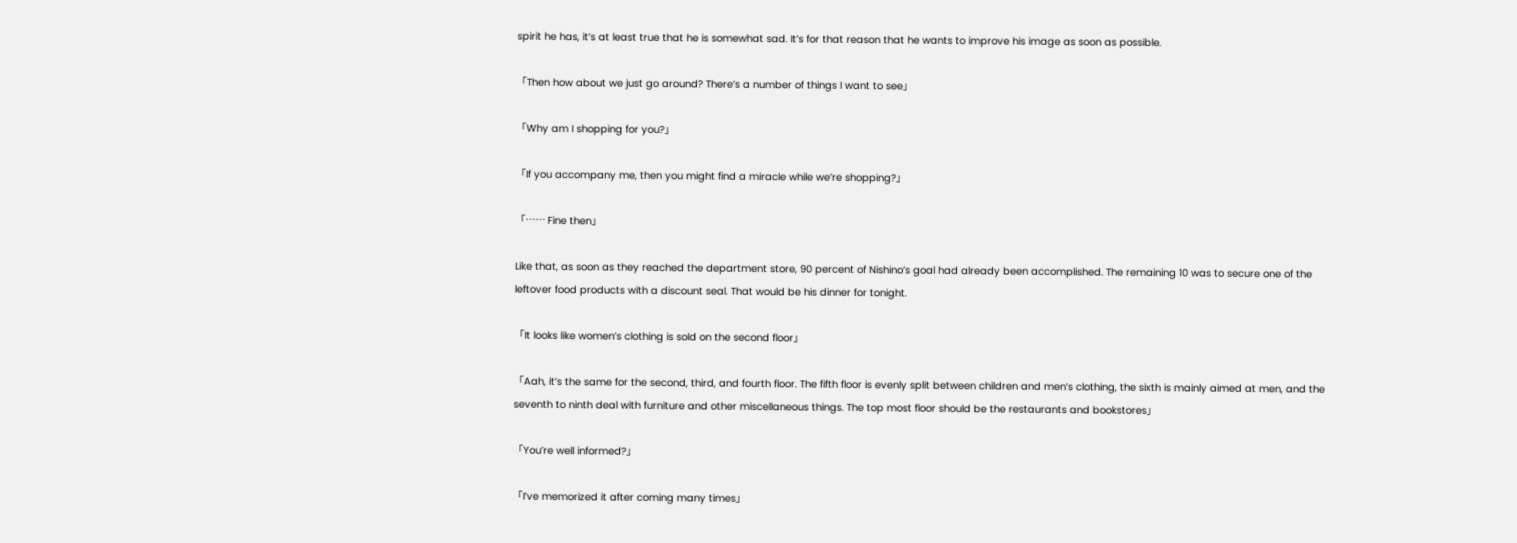spirit he has, it’s at least true that he is somewhat sad. It’s for that reason that he wants to improve his image as soon as possible.

「Then how about we just go around? There’s a number of things I want to see」

「Why am I shopping for you?」

「If you accompany me, then you might find a miracle while we’re shopping?」

「…… Fine then」

Like that, as soon as they reached the department store, 90 percent of Nishino’s goal had already been accomplished. The remaining 10 was to secure one of the leftover food products with a discount seal. That would be his dinner for tonight.

「It looks like women’s clothing is sold on the second floor」

「Aah, it’s the same for the second, third, and fourth floor. The fifth floor is evenly split between children and men’s clothing, the sixth is mainly aimed at men, and the seventh to ninth deal with furniture and other miscellaneous things. The top most floor should be the restaurants and bookstores」

「You’re well informed?」

「I’ve memorized it after coming many times」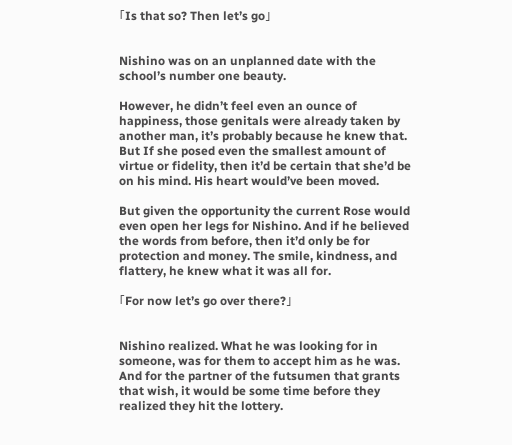「Is that so? Then let’s go」


Nishino was on an unplanned date with the school’s number one beauty.

However, he didn’t feel even an ounce of happiness, those genitals were already taken by another man, it’s probably because he knew that. But If she posed even the smallest amount of virtue or fidelity, then it’d be certain that she’d be on his mind. His heart would’ve been moved.

But given the opportunity the current Rose would even open her legs for Nishino. And if he believed the words from before, then it’d only be for protection and money. The smile, kindness, and flattery, he knew what it was all for.

「For now let’s go over there?」


Nishino realized. What he was looking for in someone, was for them to accept him as he was. And for the partner of the futsumen that grants that wish, it would be some time before they realized they hit the lottery.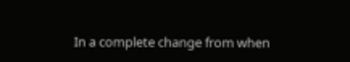In a complete change from when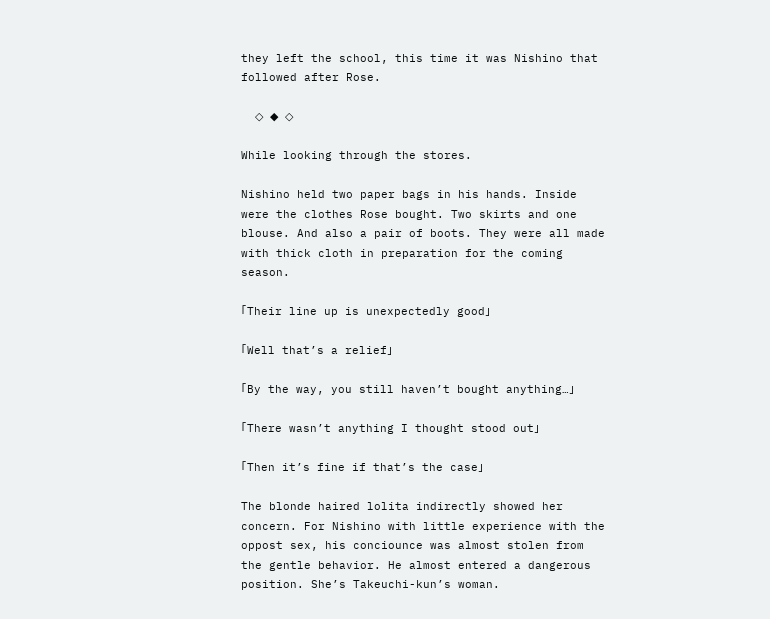they left the school, this time it was Nishino that followed after Rose.

  ◇ ◆ ◇

While looking through the stores.

Nishino held two paper bags in his hands. Inside were the clothes Rose bought. Two skirts and one blouse. And also a pair of boots. They were all made with thick cloth in preparation for the coming season.

「Their line up is unexpectedly good」

「Well that’s a relief」

「By the way, you still haven’t bought anything…」

「There wasn’t anything I thought stood out」

「Then it’s fine if that’s the case」

The blonde haired lolita indirectly showed her concern. For Nishino with little experience with the oppost sex, his conciounce was almost stolen from the gentle behavior. He almost entered a dangerous position. She’s Takeuchi-kun’s woman.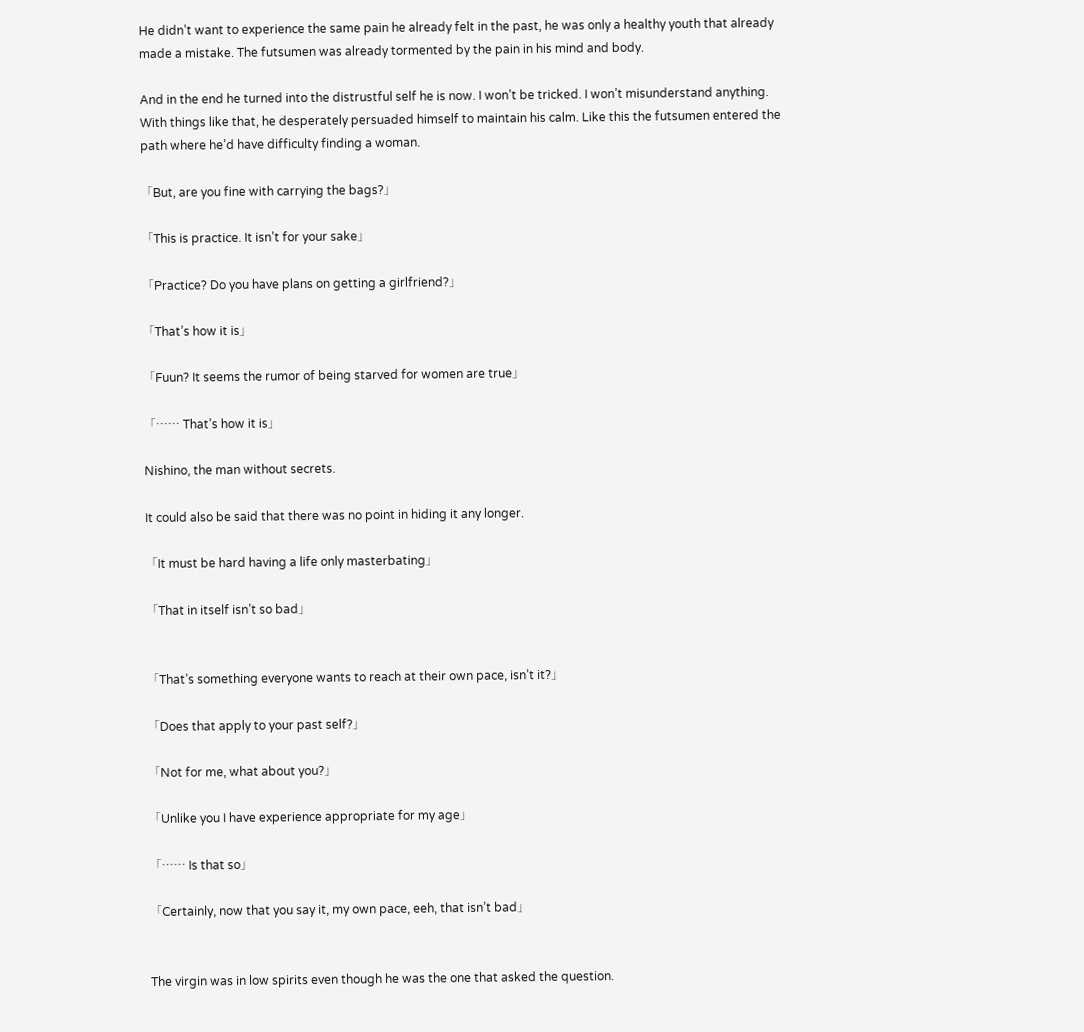He didn’t want to experience the same pain he already felt in the past, he was only a healthy youth that already made a mistake. The futsumen was already tormented by the pain in his mind and body.

And in the end he turned into the distrustful self he is now. I won’t be tricked. I won’t misunderstand anything. With things like that, he desperately persuaded himself to maintain his calm. Like this the futsumen entered the path where he’d have difficulty finding a woman.

「But, are you fine with carrying the bags?」

「This is practice. It isn’t for your sake」

「Practice? Do you have plans on getting a girlfriend?」

「That’s how it is」

「Fuun? It seems the rumor of being starved for women are true」

「…… That’s how it is」

Nishino, the man without secrets.

It could also be said that there was no point in hiding it any longer.

「It must be hard having a life only masterbating」

「That in itself isn’t so bad」


「That’s something everyone wants to reach at their own pace, isn’t it?」

「Does that apply to your past self?」

「Not for me, what about you?」

「Unlike you I have experience appropriate for my age」

「…… Is that so」

「Certainly, now that you say it, my own pace, eeh, that isn’t bad」


The virgin was in low spirits even though he was the one that asked the question.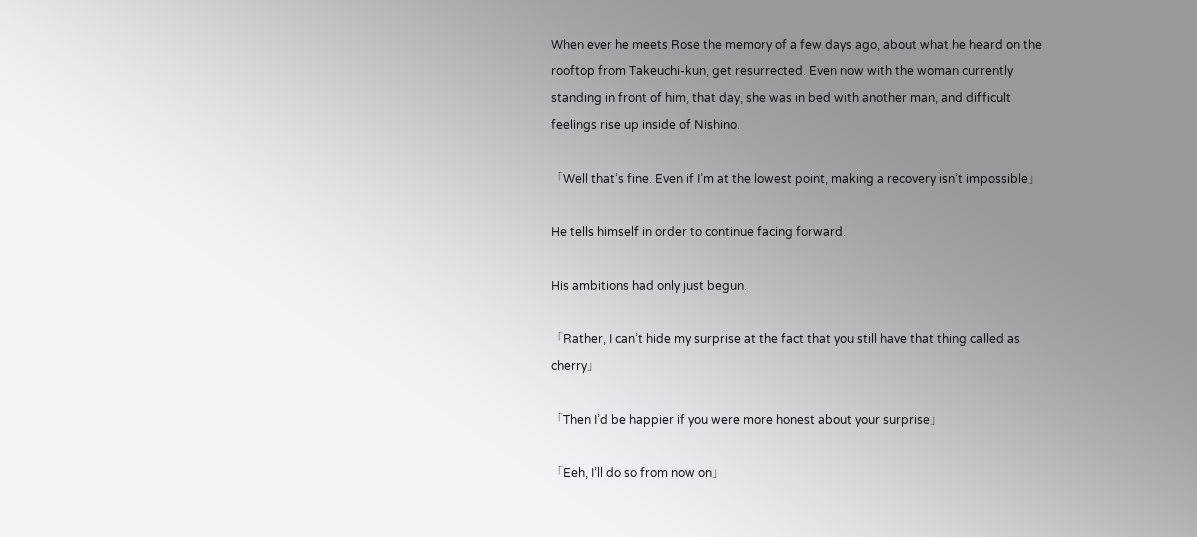When ever he meets Rose the memory of a few days ago, about what he heard on the rooftop from Takeuchi-kun, get resurrected. Even now with the woman currently standing in front of him, that day, she was in bed with another man, and difficult feelings rise up inside of Nishino.

「Well that’s fine. Even if I’m at the lowest point, making a recovery isn’t impossible」

He tells himself in order to continue facing forward.

His ambitions had only just begun.

「Rather, I can’t hide my surprise at the fact that you still have that thing called as cherry」

「Then I’d be happier if you were more honest about your surprise」

「Eeh, I’ll do so from now on」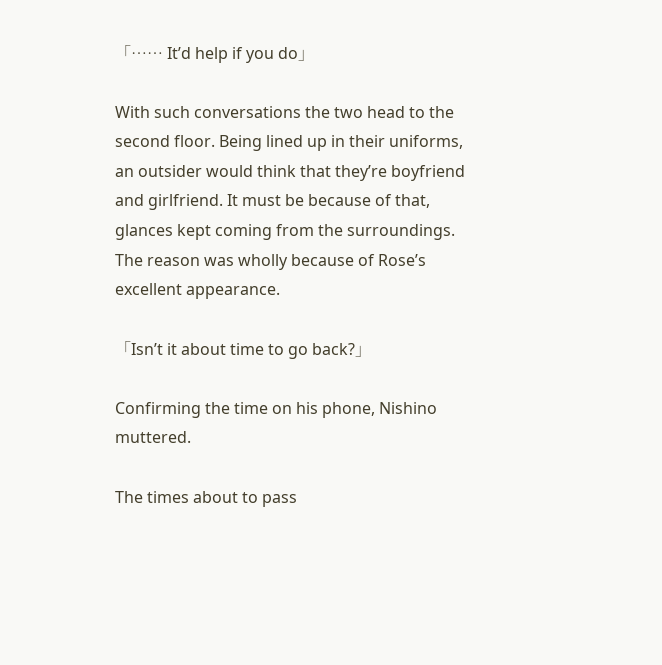「…… It’d help if you do」

With such conversations the two head to the second floor. Being lined up in their uniforms, an outsider would think that they’re boyfriend and girlfriend. It must be because of that, glances kept coming from the surroundings. The reason was wholly because of Rose’s excellent appearance.

「Isn’t it about time to go back?」

Confirming the time on his phone, Nishino muttered.

The times about to pass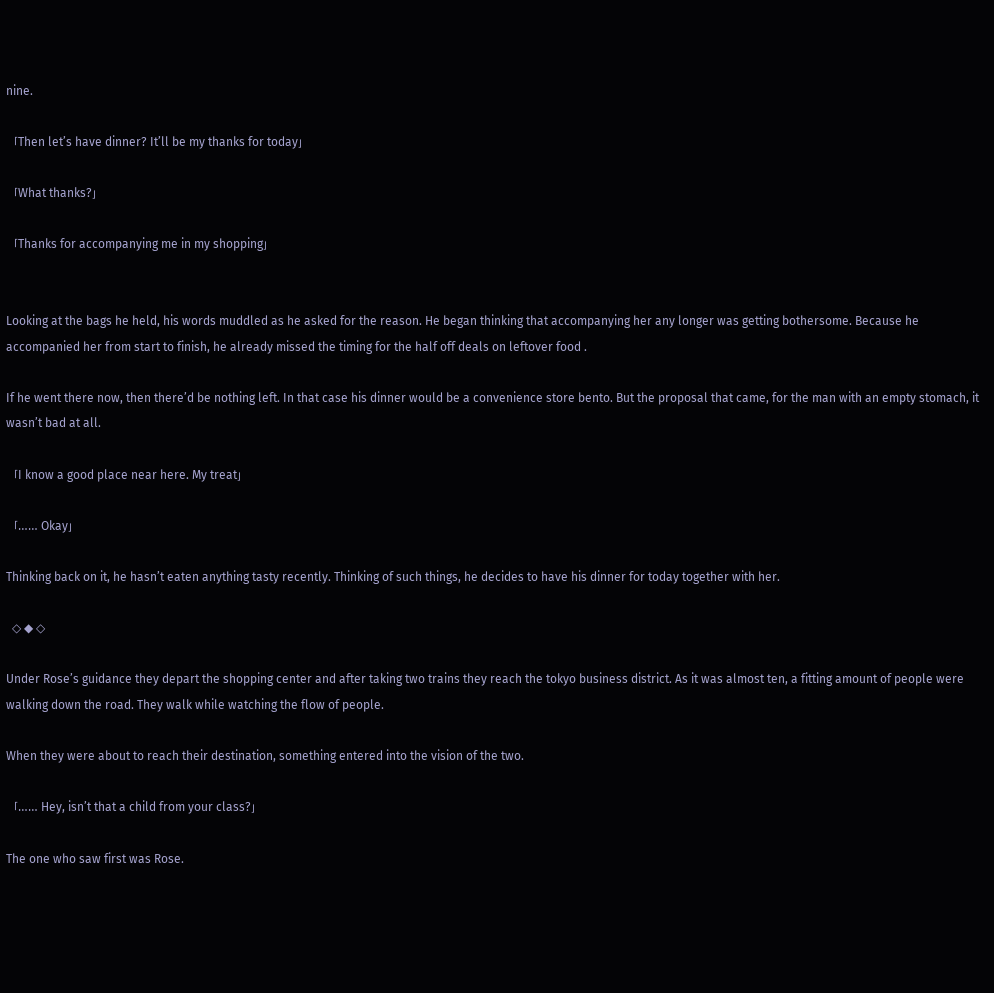nine.

「Then let’s have dinner? It’ll be my thanks for today」

「What thanks?」

「Thanks for accompanying me in my shopping」


Looking at the bags he held, his words muddled as he asked for the reason. He began thinking that accompanying her any longer was getting bothersome. Because he accompanied her from start to finish, he already missed the timing for the half off deals on leftover food .

If he went there now, then there’d be nothing left. In that case his dinner would be a convenience store bento. But the proposal that came, for the man with an empty stomach, it wasn’t bad at all.

「I know a good place near here. My treat」

「…… Okay」

Thinking back on it, he hasn’t eaten anything tasty recently. Thinking of such things, he decides to have his dinner for today together with her.

  ◇ ◆ ◇

Under Rose’s guidance they depart the shopping center and after taking two trains they reach the tokyo business district. As it was almost ten, a fitting amount of people were walking down the road. They walk while watching the flow of people.

When they were about to reach their destination, something entered into the vision of the two.

「…… Hey, isn’t that a child from your class?」

The one who saw first was Rose.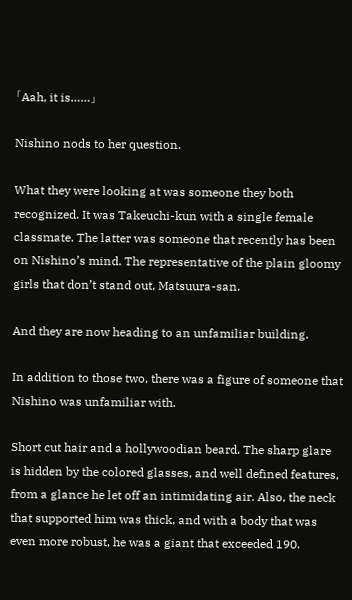「Aah, it is……」

Nishino nods to her question.

What they were looking at was someone they both recognized. It was Takeuchi-kun with a single female classmate. The latter was someone that recently has been on Nishino’s mind. The representative of the plain gloomy girls that don’t stand out, Matsuura-san.

And they are now heading to an unfamiliar building.

In addition to those two, there was a figure of someone that Nishino was unfamiliar with.

Short cut hair and a hollywoodian beard. The sharp glare is hidden by the colored glasses, and well defined features, from a glance he let off an intimidating air. Also, the neck that supported him was thick, and with a body that was even more robust, he was a giant that exceeded 190.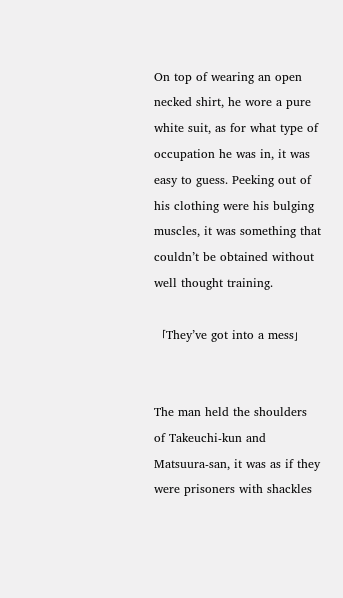On top of wearing an open necked shirt, he wore a pure white suit, as for what type of occupation he was in, it was easy to guess. Peeking out of his clothing were his bulging muscles, it was something that couldn’t be obtained without well thought training.

「They’ve got into a mess」


The man held the shoulders of Takeuchi-kun and Matsuura-san, it was as if they were prisoners with shackles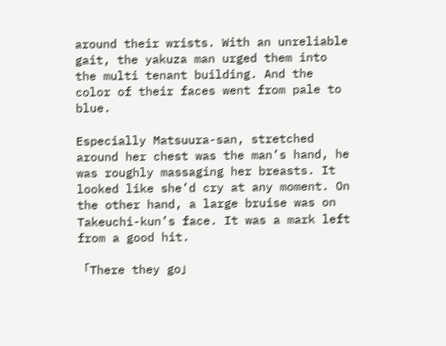around their wrists. With an unreliable gait, the yakuza man urged them into the multi tenant building. And the color of their faces went from pale to blue.

Especially Matsuura-san, stretched around her chest was the man’s hand, he was roughly massaging her breasts. It looked like she’d cry at any moment. On the other hand, a large bruise was on Takeuchi-kun’s face. It was a mark left from a good hit.

「There they go」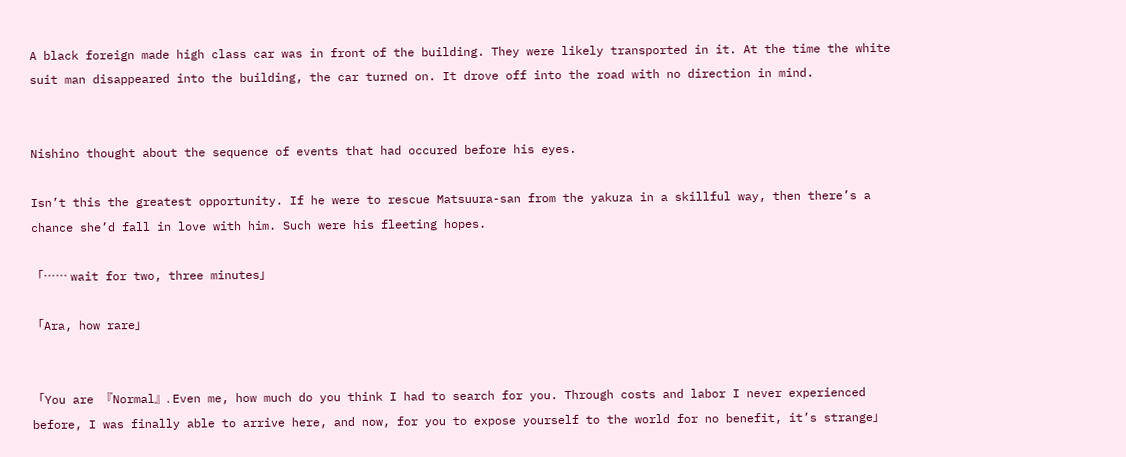A black foreign made high class car was in front of the building. They were likely transported in it. At the time the white suit man disappeared into the building, the car turned on. It drove off into the road with no direction in mind.


Nishino thought about the sequence of events that had occured before his eyes.

Isn’t this the greatest opportunity. If he were to rescue Matsuura-san from the yakuza in a skillful way, then there’s a chance she’d fall in love with him. Such were his fleeting hopes.

「…… wait for two, three minutes」

「Ara, how rare」


「You are 『Normal』. Even me, how much do you think I had to search for you. Through costs and labor I never experienced before, I was finally able to arrive here, and now, for you to expose yourself to the world for no benefit, it’s strange」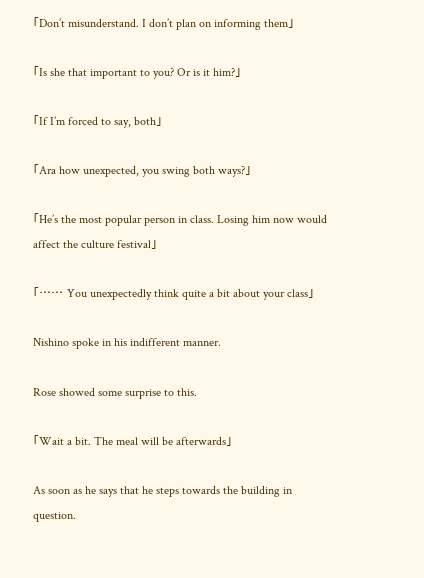「Don’t misunderstand. I don’t plan on informing them」

「Is she that important to you? Or is it him?」

「If I’m forced to say, both」

「Ara how unexpected, you swing both ways?」

「He’s the most popular person in class. Losing him now would affect the culture festival」

「…… You unexpectedly think quite a bit about your class」

Nishino spoke in his indifferent manner.

Rose showed some surprise to this.

「Wait a bit. The meal will be afterwards」

As soon as he says that he steps towards the building in question.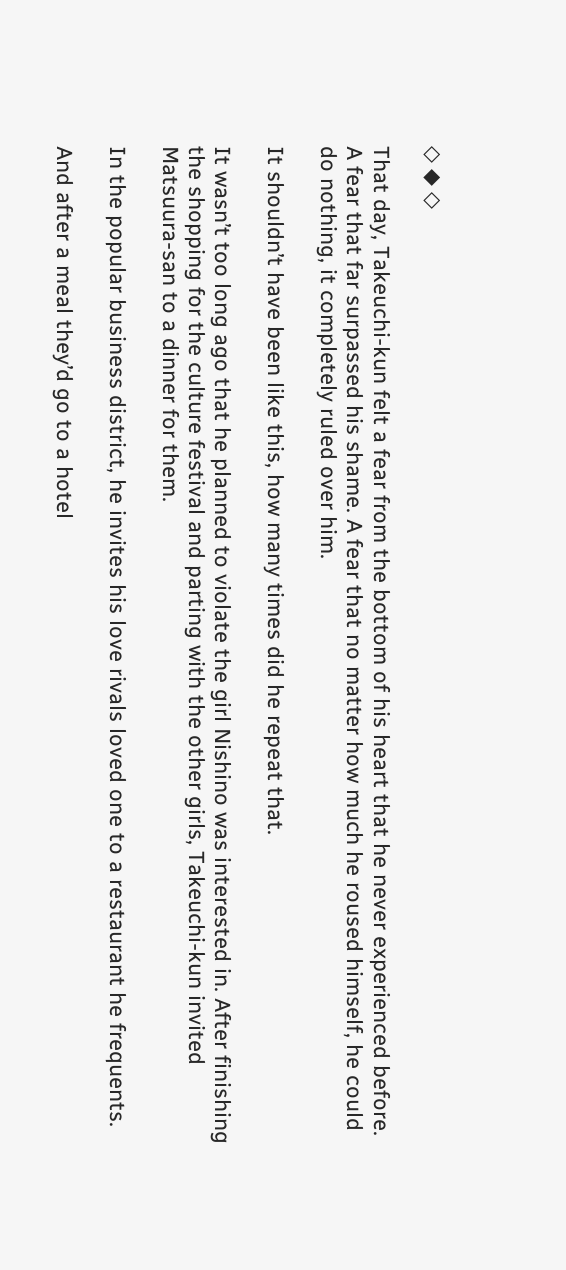◇ ◆ ◇

That day, Takeuchi-kun felt a fear from the bottom of his heart that he never experienced before. A fear that far surpassed his shame. A fear that no matter how much he roused himself, he could do nothing, it completely ruled over him.

It shouldn’t have been like this, how many times did he repeat that.

It wasn’t too long ago that he planned to violate the girl Nishino was interested in. After finishing the shopping for the culture festival and parting with the other girls, Takeuchi-kun invited Matsuura-san to a dinner for them.

In the popular business district, he invites his love rivals loved one to a restaurant he frequents.

And after a meal they’d go to a hotel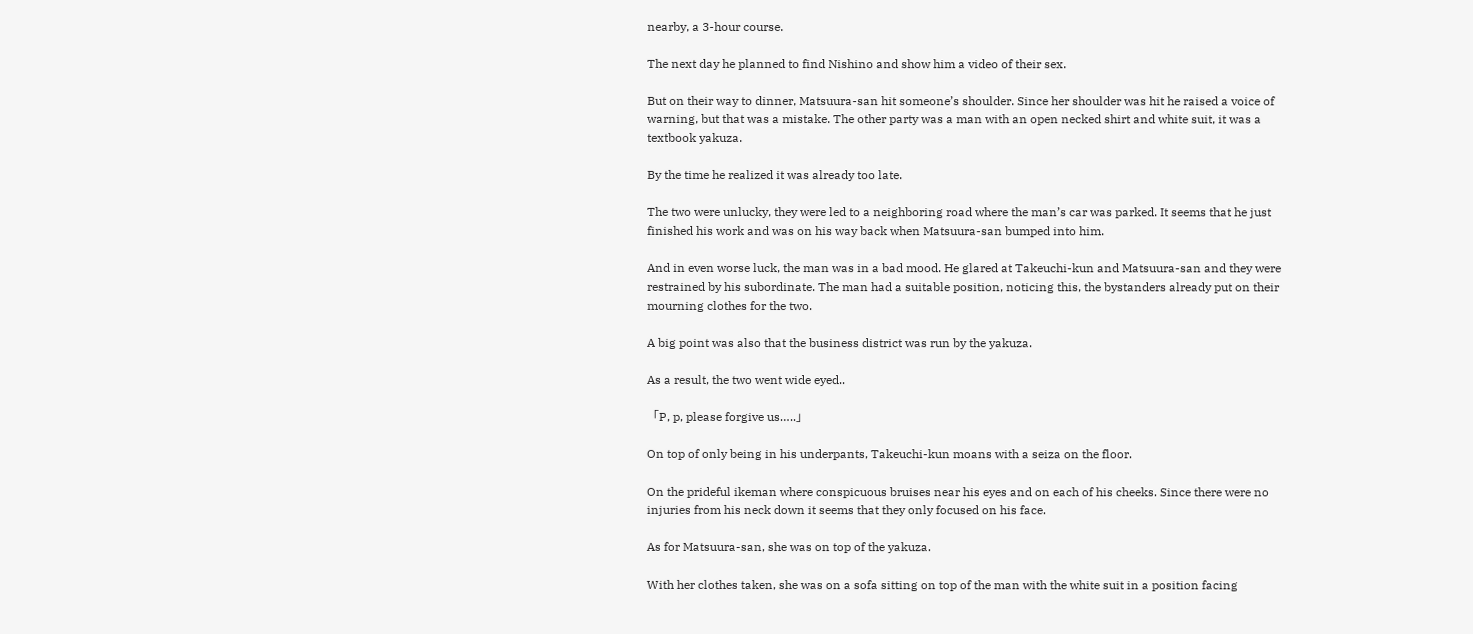nearby, a 3-hour course.

The next day he planned to find Nishino and show him a video of their sex.

But on their way to dinner, Matsuura-san hit someone’s shoulder. Since her shoulder was hit he raised a voice of warning, but that was a mistake. The other party was a man with an open necked shirt and white suit, it was a textbook yakuza.

By the time he realized it was already too late.

The two were unlucky, they were led to a neighboring road where the man’s car was parked. It seems that he just finished his work and was on his way back when Matsuura-san bumped into him.

And in even worse luck, the man was in a bad mood. He glared at Takeuchi-kun and Matsuura-san and they were restrained by his subordinate. The man had a suitable position, noticing this, the bystanders already put on their mourning clothes for the two.

A big point was also that the business district was run by the yakuza.

As a result, the two went wide eyed..

「P, p, please forgive us…..」

On top of only being in his underpants, Takeuchi-kun moans with a seiza on the floor.

On the prideful ikeman where conspicuous bruises near his eyes and on each of his cheeks. Since there were no injuries from his neck down it seems that they only focused on his face.

As for Matsuura-san, she was on top of the yakuza.

With her clothes taken, she was on a sofa sitting on top of the man with the white suit in a position facing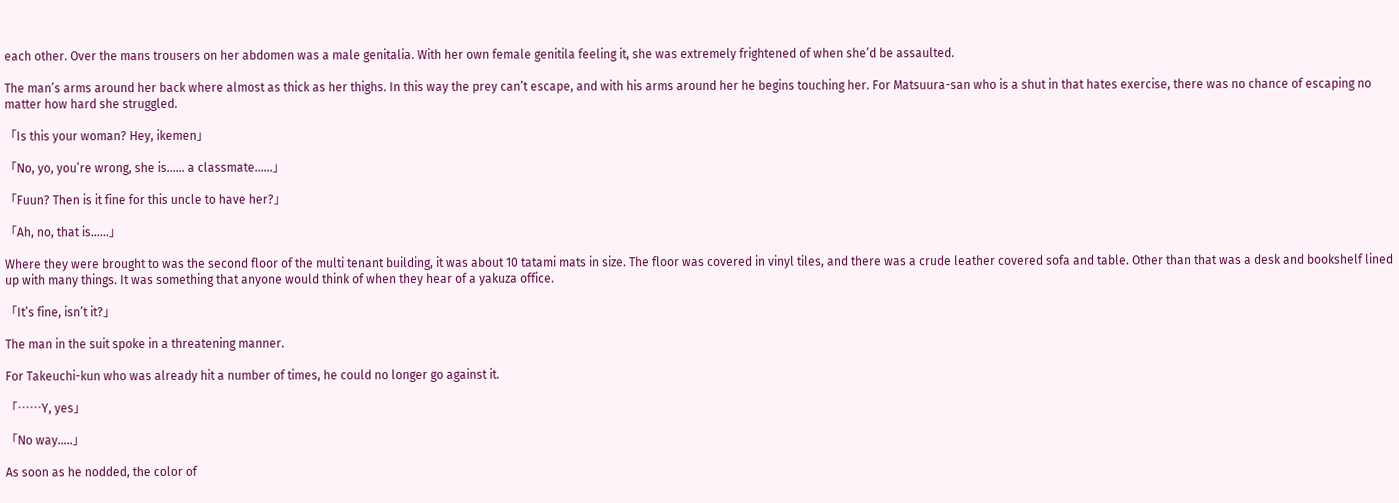each other. Over the mans trousers on her abdomen was a male genitalia. With her own female genitila feeling it, she was extremely frightened of when she’d be assaulted.

The man’s arms around her back where almost as thick as her thighs. In this way the prey can’t escape, and with his arms around her he begins touching her. For Matsuura-san who is a shut in that hates exercise, there was no chance of escaping no matter how hard she struggled.

「Is this your woman? Hey, ikemen」

「No, yo, you’re wrong, she is…… a classmate……」

「Fuun? Then is it fine for this uncle to have her?」

「Ah, no, that is……」

Where they were brought to was the second floor of the multi tenant building, it was about 10 tatami mats in size. The floor was covered in vinyl tiles, and there was a crude leather covered sofa and table. Other than that was a desk and bookshelf lined up with many things. It was something that anyone would think of when they hear of a yakuza office.

「It’s fine, isn’t it?」

The man in the suit spoke in a threatening manner.

For Takeuchi-kun who was already hit a number of times, he could no longer go against it.

「……Y, yes」

「No way…..」

As soon as he nodded, the color of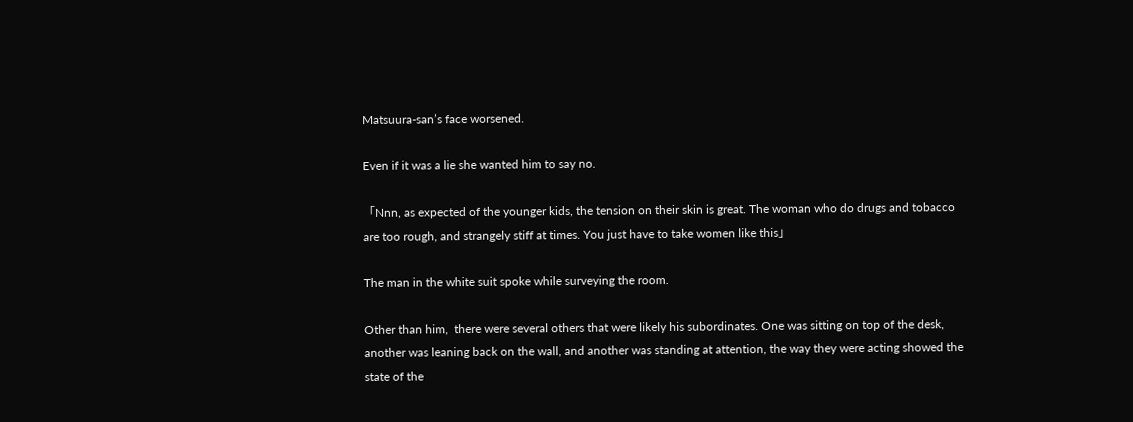Matsuura-san’s face worsened.

Even if it was a lie she wanted him to say no.

「Nnn, as expected of the younger kids, the tension on their skin is great. The woman who do drugs and tobacco are too rough, and strangely stiff at times. You just have to take women like this」

The man in the white suit spoke while surveying the room.

Other than him,  there were several others that were likely his subordinates. One was sitting on top of the desk, another was leaning back on the wall, and another was standing at attention, the way they were acting showed the state of the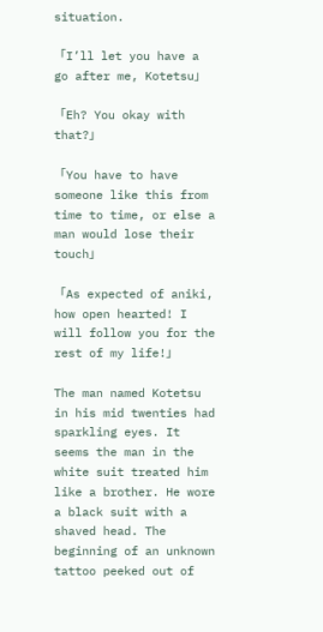situation.

「I’ll let you have a go after me, Kotetsu」

「Eh? You okay with that?」

「You have to have someone like this from time to time, or else a man would lose their touch」

「As expected of aniki, how open hearted! I will follow you for the rest of my life!」

The man named Kotetsu in his mid twenties had sparkling eyes. It seems the man in the white suit treated him like a brother. He wore a black suit with a shaved head. The beginning of an unknown tattoo peeked out of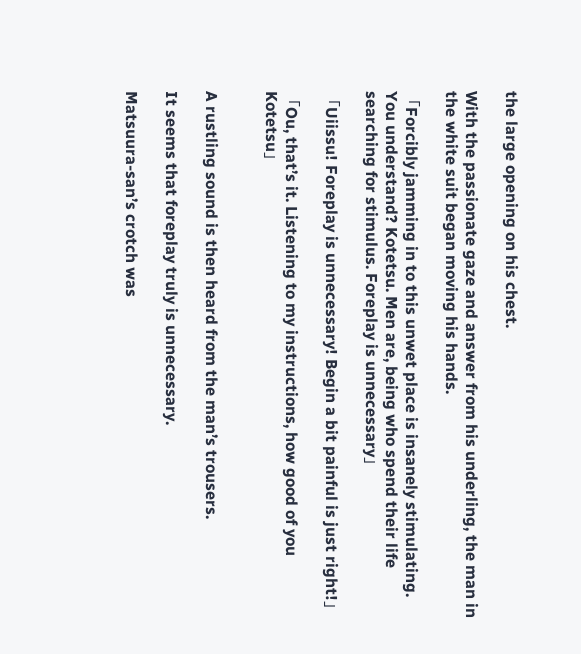the large opening on his chest.

With the passionate gaze and answer from his underling, the man in the white suit began moving his hands.

「Forcibly jamming in to this unwet place is insanely stimulating. You understand? Kotetsu. Men are, being who spend their life searching for stimulus. Foreplay is unnecessary」

「Uiissu! Foreplay is unnecessary! Begin a bit painful is just right!」

「Ou, that’s it. Listening to my instructions, how good of you Kotetsu」


A rustling sound is then heard from the man’s trousers.

It seems that foreplay truly is unnecessary.

Matsuura-san’s crotch was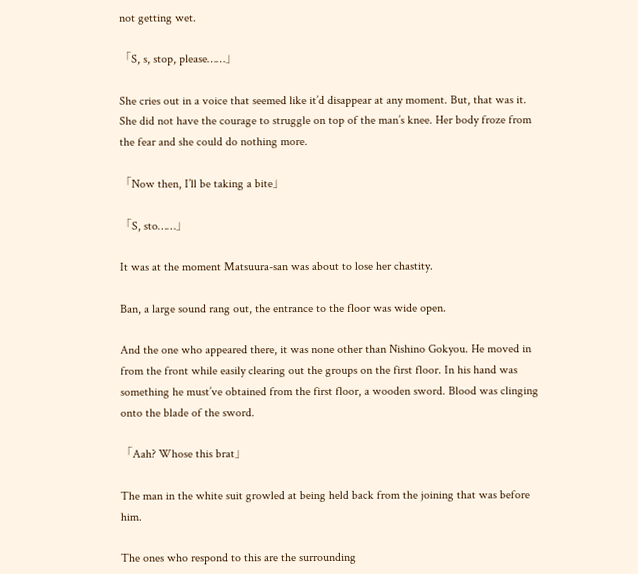not getting wet.

「S, s, stop, please……」

She cries out in a voice that seemed like it’d disappear at any moment. But, that was it. She did not have the courage to struggle on top of the man’s knee. Her body froze from the fear and she could do nothing more.

「Now then, I’ll be taking a bite」

「S, sto……」

It was at the moment Matsuura-san was about to lose her chastity.

Ban, a large sound rang out, the entrance to the floor was wide open.

And the one who appeared there, it was none other than Nishino Gokyou. He moved in from the front while easily clearing out the groups on the first floor. In his hand was something he must’ve obtained from the first floor, a wooden sword. Blood was clinging onto the blade of the sword.

「Aah? Whose this brat」

The man in the white suit growled at being held back from the joining that was before him.

The ones who respond to this are the surrounding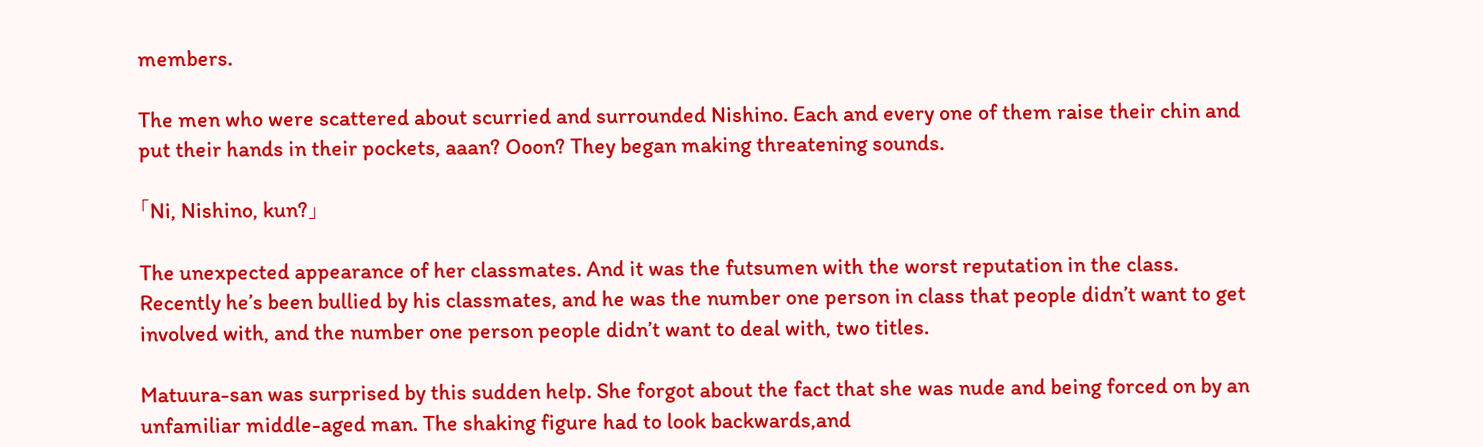members.

The men who were scattered about scurried and surrounded Nishino. Each and every one of them raise their chin and put their hands in their pockets, aaan? Ooon? They began making threatening sounds.

「Ni, Nishino, kun?」

The unexpected appearance of her classmates. And it was the futsumen with the worst reputation in the class. Recently he’s been bullied by his classmates, and he was the number one person in class that people didn’t want to get involved with, and the number one person people didn’t want to deal with, two titles.

Matuura-san was surprised by this sudden help. She forgot about the fact that she was nude and being forced on by an unfamiliar middle-aged man. The shaking figure had to look backwards,and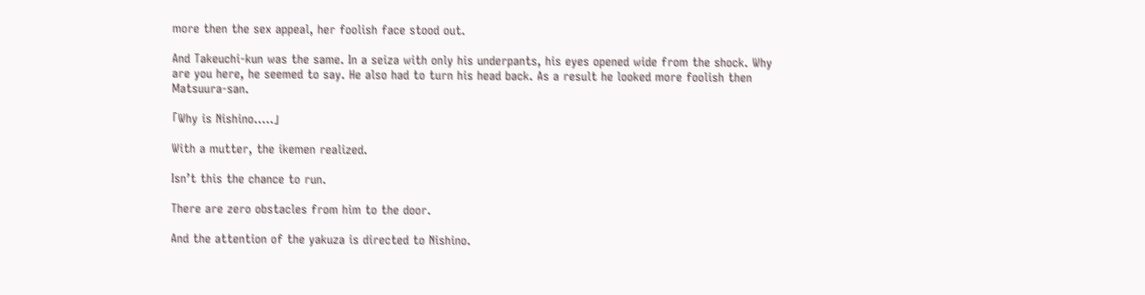more then the sex appeal, her foolish face stood out.

And Takeuchi-kun was the same. In a seiza with only his underpants, his eyes opened wide from the shock. Why are you here, he seemed to say. He also had to turn his head back. As a result he looked more foolish then Matsuura-san.

「Why is Nishino…..」

With a mutter, the ikemen realized.

Isn’t this the chance to run.

There are zero obstacles from him to the door.

And the attention of the yakuza is directed to Nishino.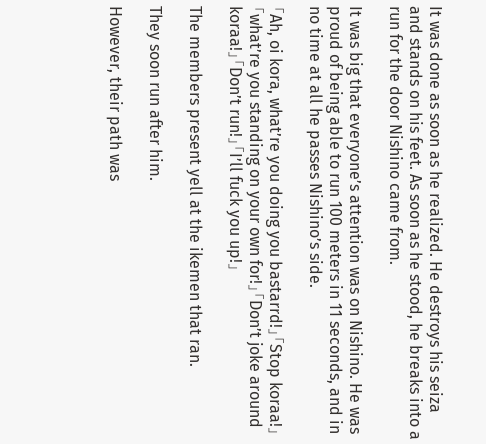It was done as soon as he realized. He destroys his seiza and stands on his feet. As soon as he stood, he breaks into a run for the door Nishino came from.

It was big that everyone’s attention was on Nishino. He was proud of being able to run 100 meters in 11 seconds, and in no time at all he passes Nishino’s side.

「Ah, oi kora, what’re you doing you bastarrd!」「Stop koraa!」「what’re you standing on your own for!」「Don’t joke around koraa!」「Don’t run!」「I’ll fuck you up!」

The members present yell at the ikemen that ran.

They soon run after him.

However, their path was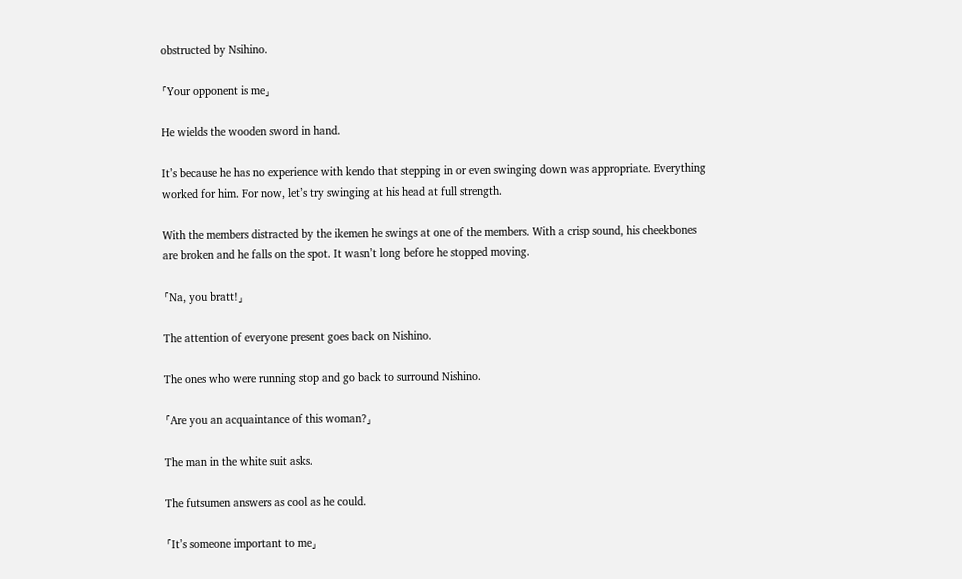obstructed by Nsihino.

「Your opponent is me」

He wields the wooden sword in hand.

It’s because he has no experience with kendo that stepping in or even swinging down was appropriate. Everything worked for him. For now, let’s try swinging at his head at full strength.

With the members distracted by the ikemen he swings at one of the members. With a crisp sound, his cheekbones are broken and he falls on the spot. It wasn’t long before he stopped moving.

「Na, you bratt!」

The attention of everyone present goes back on Nishino.

The ones who were running stop and go back to surround Nishino.

「Are you an acquaintance of this woman?」

The man in the white suit asks.

The futsumen answers as cool as he could.

「It’s someone important to me」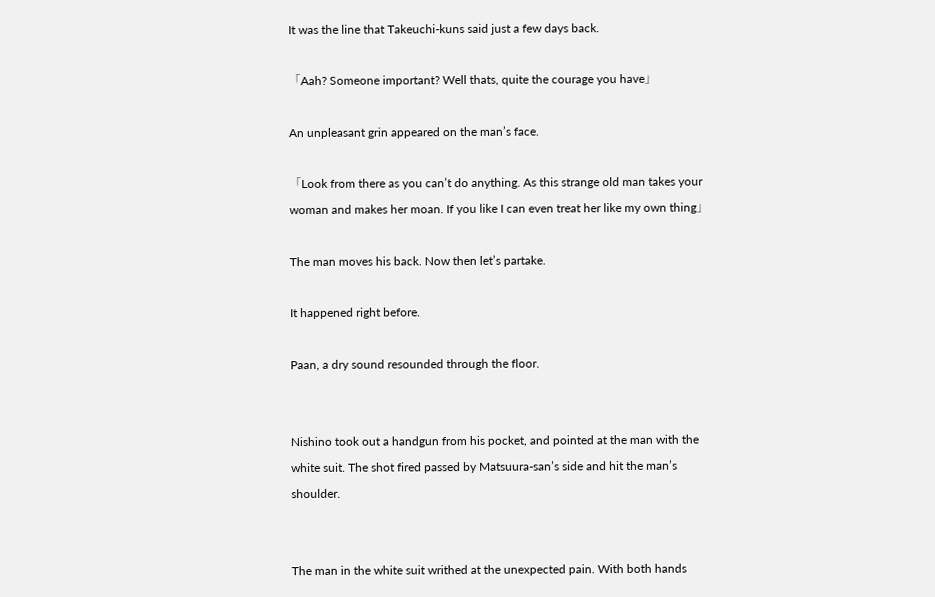It was the line that Takeuchi-kuns said just a few days back.

「Aah? Someone important? Well thats, quite the courage you have」

An unpleasant grin appeared on the man’s face.

「Look from there as you can’t do anything. As this strange old man takes your woman and makes her moan. If you like I can even treat her like my own thing」

The man moves his back. Now then let’s partake.

It happened right before.

Paan, a dry sound resounded through the floor.


Nishino took out a handgun from his pocket, and pointed at the man with the white suit. The shot fired passed by Matsuura-san’s side and hit the man’s shoulder.


The man in the white suit writhed at the unexpected pain. With both hands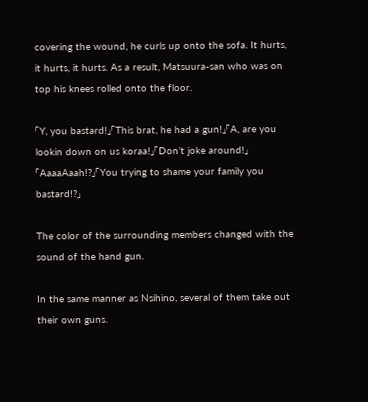covering the wound, he curls up onto the sofa. It hurts, it hurts, it hurts. As a result, Matsuura-san who was on top his knees rolled onto the floor.

「Y, you bastard!」「This brat, he had a gun!」「A, are you lookin down on us koraa!」「Don’t joke around!」「AaaaAaah!?」「You trying to shame your family you bastard!?」

The color of the surrounding members changed with the sound of the hand gun.

In the same manner as Nsihino, several of them take out their own guns.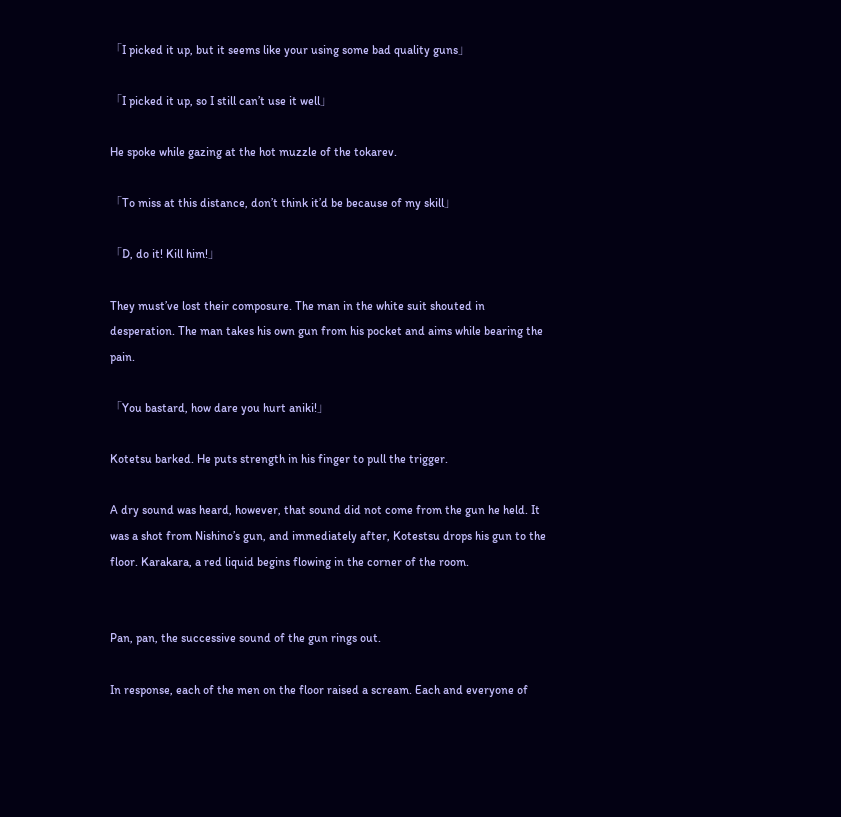「I picked it up, but it seems like your using some bad quality guns」

「I picked it up, so I still can’t use it well」

He spoke while gazing at the hot muzzle of the tokarev.

「To miss at this distance, don’t think it’d be because of my skill」

「D, do it! Kill him!」

They must’ve lost their composure. The man in the white suit shouted in desperation. The man takes his own gun from his pocket and aims while bearing the pain.

「You bastard, how dare you hurt aniki!」

Kotetsu barked. He puts strength in his finger to pull the trigger.

A dry sound was heard, however, that sound did not come from the gun he held. It was a shot from Nishino’s gun, and immediately after, Kotestsu drops his gun to the floor. Karakara, a red liquid begins flowing in the corner of the room.


Pan, pan, the successive sound of the gun rings out.

In response, each of the men on the floor raised a scream. Each and everyone of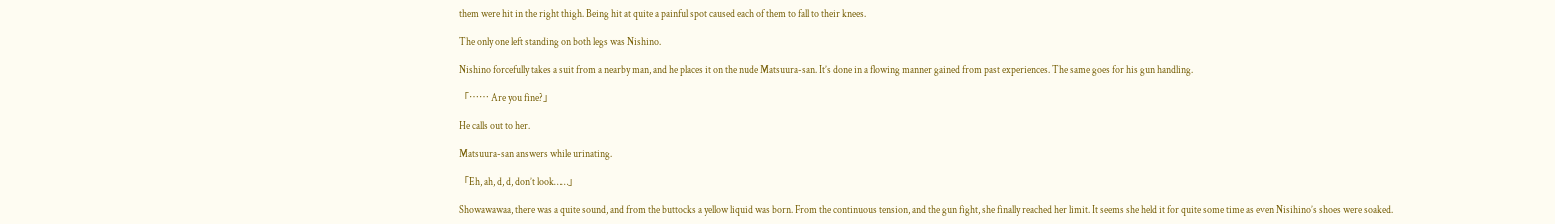them were hit in the right thigh. Being hit at quite a painful spot caused each of them to fall to their knees.

The only one left standing on both legs was Nishino.

Nishino forcefully takes a suit from a nearby man, and he places it on the nude Matsuura-san. It’s done in a flowing manner gained from past experiences. The same goes for his gun handling.

「…… Are you fine?」

He calls out to her.

Matsuura-san answers while urinating.

「Eh, ah, d, d, don’t look……」

Showawawaa, there was a quite sound, and from the buttocks a yellow liquid was born. From the continuous tension, and the gun fight, she finally reached her limit. It seems she held it for quite some time as even Nisihino’s shoes were soaked.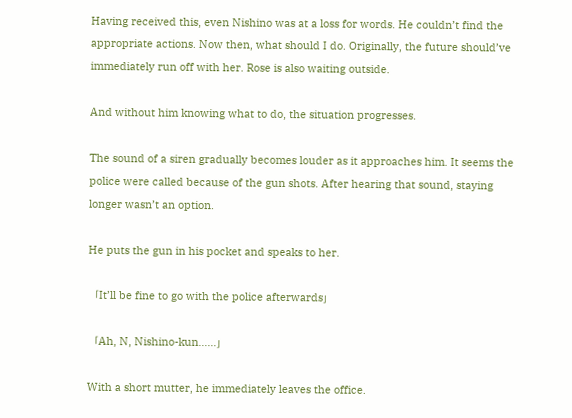Having received this, even Nishino was at a loss for words. He couldn’t find the appropriate actions. Now then, what should I do. Originally, the future should’ve immediately run off with her. Rose is also waiting outside.

And without him knowing what to do, the situation progresses.

The sound of a siren gradually becomes louder as it approaches him. It seems the police were called because of the gun shots. After hearing that sound, staying longer wasn’t an option.

He puts the gun in his pocket and speaks to her.

「It’ll be fine to go with the police afterwards」

「Ah, N, Nishino-kun……」

With a short mutter, he immediately leaves the office.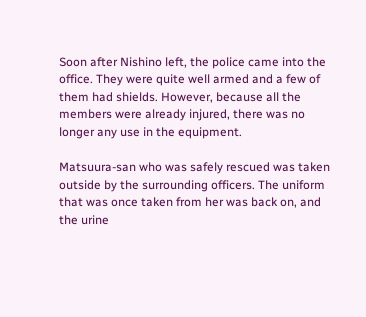Soon after Nishino left, the police came into the office. They were quite well armed and a few of them had shields. However, because all the members were already injured, there was no longer any use in the equipment.

Matsuura-san who was safely rescued was taken outside by the surrounding officers. The uniform that was once taken from her was back on, and the urine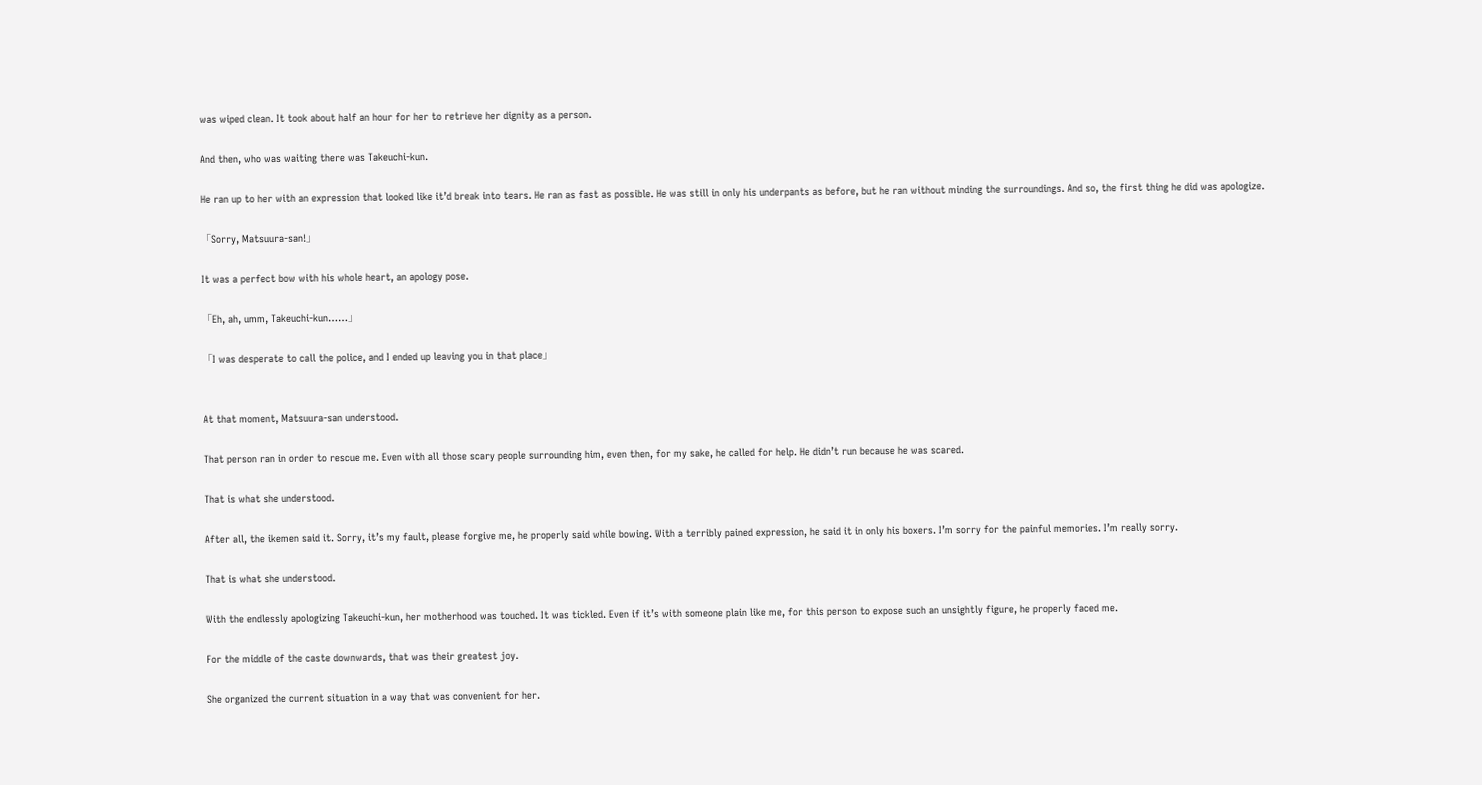was wiped clean. It took about half an hour for her to retrieve her dignity as a person.

And then, who was waiting there was Takeuchi-kun.

He ran up to her with an expression that looked like it’d break into tears. He ran as fast as possible. He was still in only his underpants as before, but he ran without minding the surroundings. And so, the first thing he did was apologize.

「Sorry, Matsuura-san!」

It was a perfect bow with his whole heart, an apology pose.

「Eh, ah, umm, Takeuchi-kun……」

「I was desperate to call the police, and I ended up leaving you in that place」


At that moment, Matsuura-san understood.

That person ran in order to rescue me. Even with all those scary people surrounding him, even then, for my sake, he called for help. He didn’t run because he was scared.

That is what she understood.

After all, the ikemen said it. Sorry, it’s my fault, please forgive me, he properly said while bowing. With a terribly pained expression, he said it in only his boxers. I’m sorry for the painful memories. I’m really sorry.

That is what she understood.

With the endlessly apologizing Takeuchi-kun, her motherhood was touched. It was tickled. Even if it’s with someone plain like me, for this person to expose such an unsightly figure, he properly faced me.

For the middle of the caste downwards, that was their greatest joy.

She organized the current situation in a way that was convenient for her.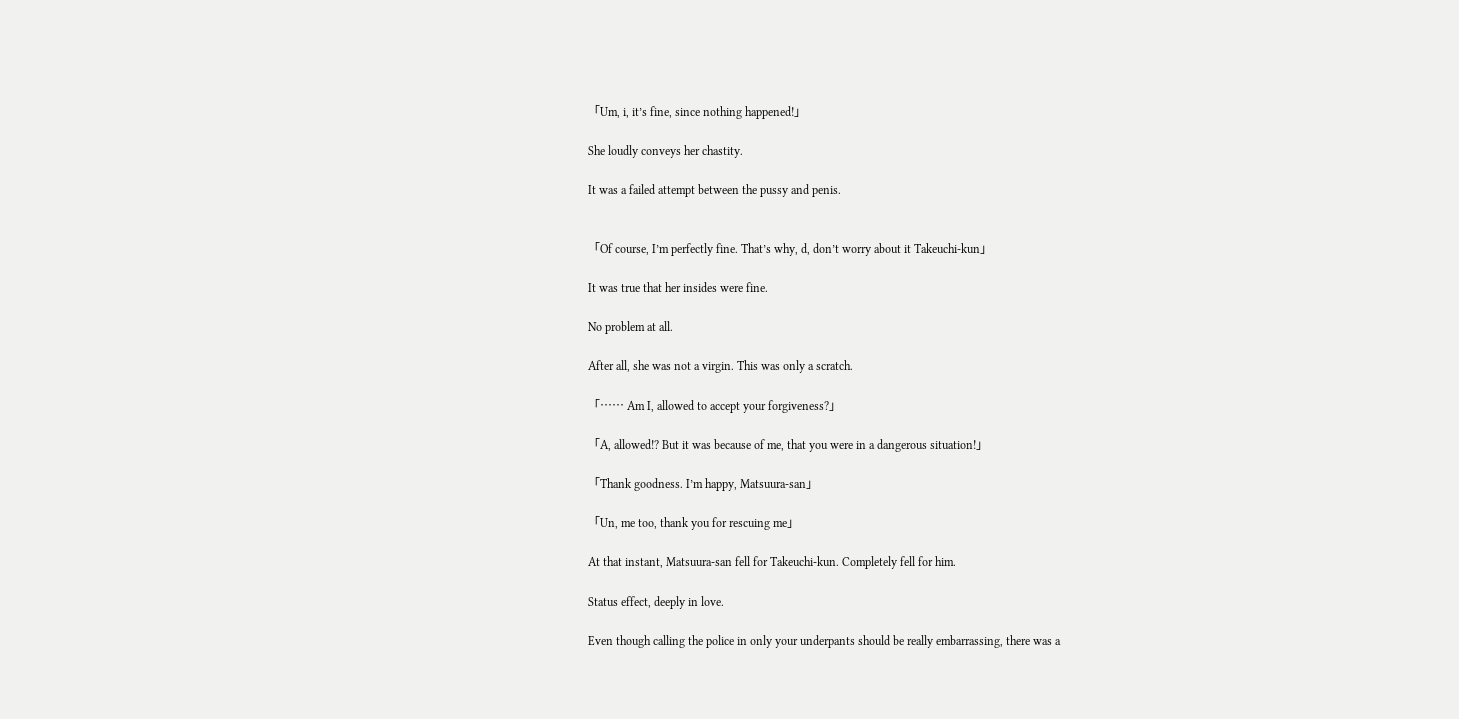「Um, i, it’s fine, since nothing happened!」

She loudly conveys her chastity.

It was a failed attempt between the pussy and penis.


「Of course, I’m perfectly fine. That’s why, d, don’t worry about it Takeuchi-kun」

It was true that her insides were fine.

No problem at all.

After all, she was not a virgin. This was only a scratch.

「…… Am I, allowed to accept your forgiveness?」

「A, allowed!? But it was because of me, that you were in a dangerous situation!」

「Thank goodness. I’m happy, Matsuura-san」

「Un, me too, thank you for rescuing me」

At that instant, Matsuura-san fell for Takeuchi-kun. Completely fell for him.

Status effect, deeply in love.

Even though calling the police in only your underpants should be really embarrassing, there was a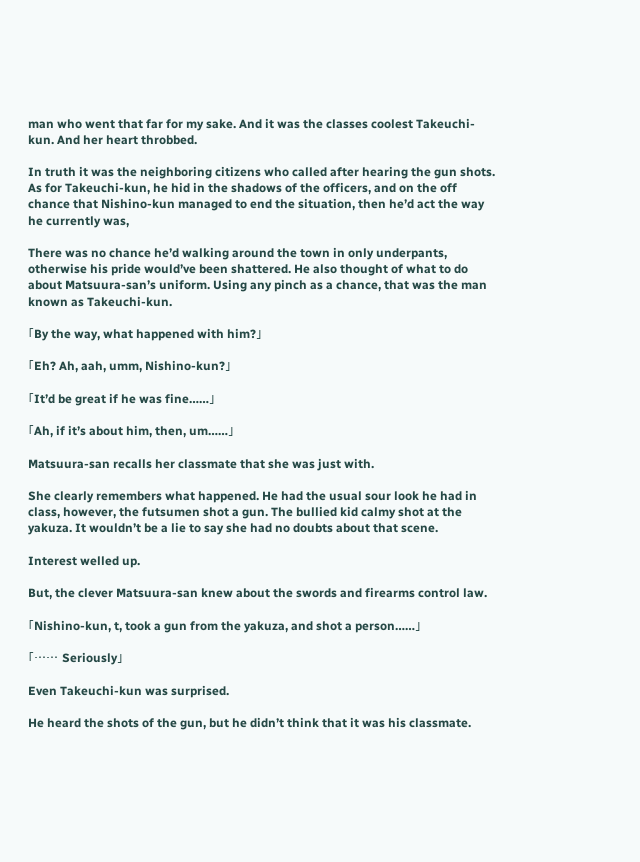man who went that far for my sake. And it was the classes coolest Takeuchi-kun. And her heart throbbed.

In truth it was the neighboring citizens who called after hearing the gun shots. As for Takeuchi-kun, he hid in the shadows of the officers, and on the off chance that Nishino-kun managed to end the situation, then he’d act the way he currently was,

There was no chance he’d walking around the town in only underpants, otherwise his pride would’ve been shattered. He also thought of what to do about Matsuura-san’s uniform. Using any pinch as a chance, that was the man known as Takeuchi-kun.

「By the way, what happened with him?」

「Eh? Ah, aah, umm, Nishino-kun?」

「It’d be great if he was fine……」

「Ah, if it’s about him, then, um……」

Matsuura-san recalls her classmate that she was just with.

She clearly remembers what happened. He had the usual sour look he had in class, however, the futsumen shot a gun. The bullied kid calmy shot at the yakuza. It wouldn’t be a lie to say she had no doubts about that scene.

Interest welled up.

But, the clever Matsuura-san knew about the swords and firearms control law.

「Nishino-kun, t, took a gun from the yakuza, and shot a person……」

「…… Seriously」

Even Takeuchi-kun was surprised.

He heard the shots of the gun, but he didn’t think that it was his classmate.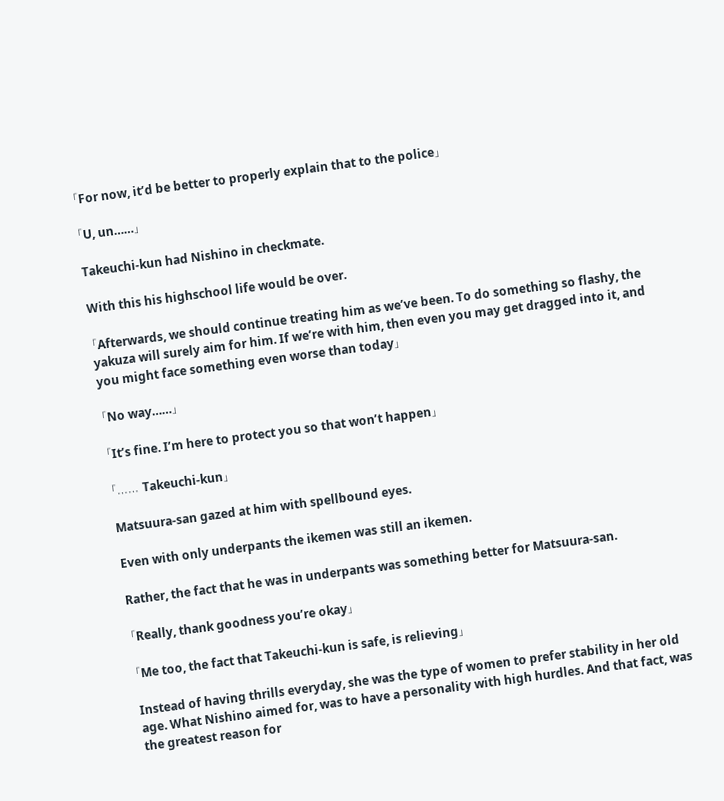「For now, it’d be better to properly explain that to the police」

「U, un……」

Takeuchi-kun had Nishino in checkmate.

With this his highschool life would be over.

「Afterwards, we should continue treating him as we’ve been. To do something so flashy, the yakuza will surely aim for him. If we’re with him, then even you may get dragged into it, and you might face something even worse than today」

「No way……」

「It’s fine. I’m here to protect you so that won’t happen」

「…… Takeuchi-kun」

Matsuura-san gazed at him with spellbound eyes.

Even with only underpants the ikemen was still an ikemen.

Rather, the fact that he was in underpants was something better for Matsuura-san.

「Really, thank goodness you’re okay」

「Me too, the fact that Takeuchi-kun is safe, is relieving」

Instead of having thrills everyday, she was the type of women to prefer stability in her old age. What Nishino aimed for, was to have a personality with high hurdles. And that fact, was the greatest reason for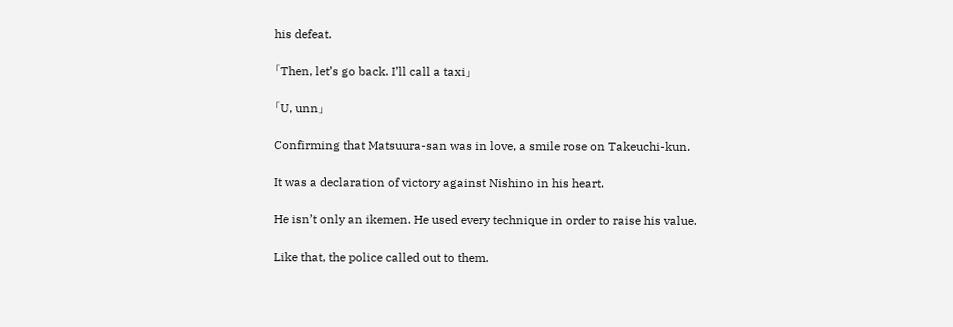his defeat.

「Then, let’s go back. I’ll call a taxi」

「U, unn」

Confirming that Matsuura-san was in love, a smile rose on Takeuchi-kun.

It was a declaration of victory against Nishino in his heart.

He isn’t only an ikemen. He used every technique in order to raise his value.

Like that, the police called out to them.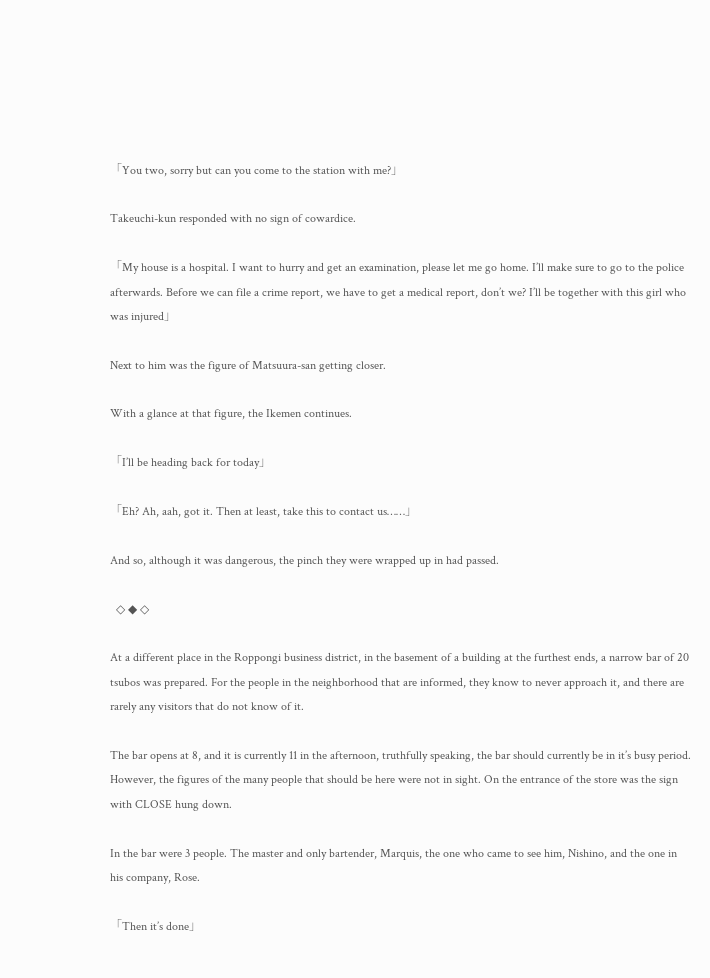「You two, sorry but can you come to the station with me?」

Takeuchi-kun responded with no sign of cowardice.

「My house is a hospital. I want to hurry and get an examination, please let me go home. I’ll make sure to go to the police afterwards. Before we can file a crime report, we have to get a medical report, don’t we? I’ll be together with this girl who was injured」

Next to him was the figure of Matsuura-san getting closer.

With a glance at that figure, the Ikemen continues.

「I’ll be heading back for today」

「Eh? Ah, aah, got it. Then at least, take this to contact us……」

And so, although it was dangerous, the pinch they were wrapped up in had passed.

  ◇ ◆ ◇

At a different place in the Roppongi business district, in the basement of a building at the furthest ends, a narrow bar of 20 tsubos was prepared. For the people in the neighborhood that are informed, they know to never approach it, and there are rarely any visitors that do not know of it.

The bar opens at 8, and it is currently 11 in the afternoon, truthfully speaking, the bar should currently be in it’s busy period. However, the figures of the many people that should be here were not in sight. On the entrance of the store was the sign with CLOSE hung down.

In the bar were 3 people. The master and only bartender, Marquis, the one who came to see him, Nishino, and the one in his company, Rose.

「Then it’s done」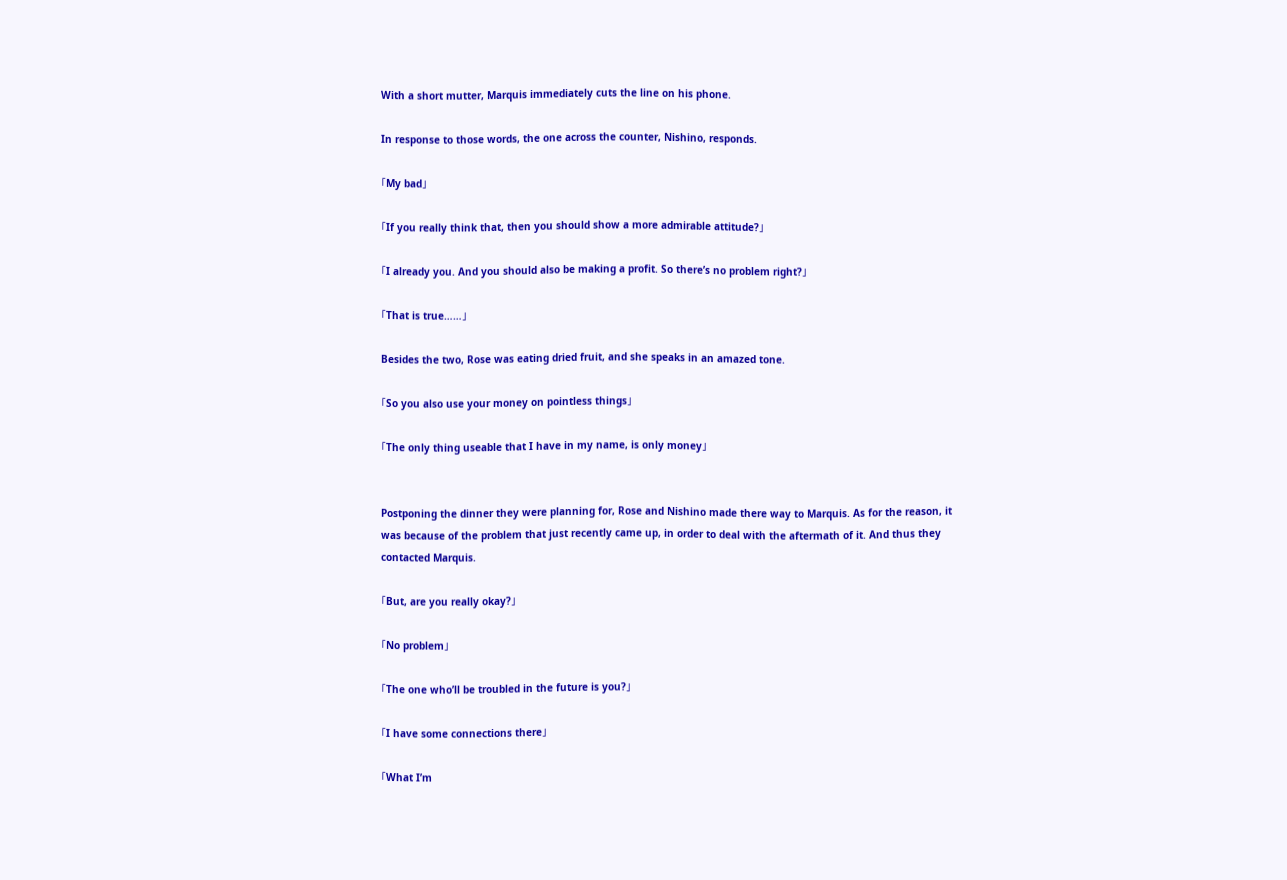With a short mutter, Marquis immediately cuts the line on his phone.

In response to those words, the one across the counter, Nishino, responds.

「My bad」

「If you really think that, then you should show a more admirable attitude?」

「I already you. And you should also be making a profit. So there’s no problem right?」

「That is true……」

Besides the two, Rose was eating dried fruit, and she speaks in an amazed tone.

「So you also use your money on pointless things」

「The only thing useable that I have in my name, is only money」


Postponing the dinner they were planning for, Rose and Nishino made there way to Marquis. As for the reason, it was because of the problem that just recently came up, in order to deal with the aftermath of it. And thus they contacted Marquis.

「But, are you really okay?」

「No problem」

「The one who’ll be troubled in the future is you?」

「I have some connections there」

「What I’m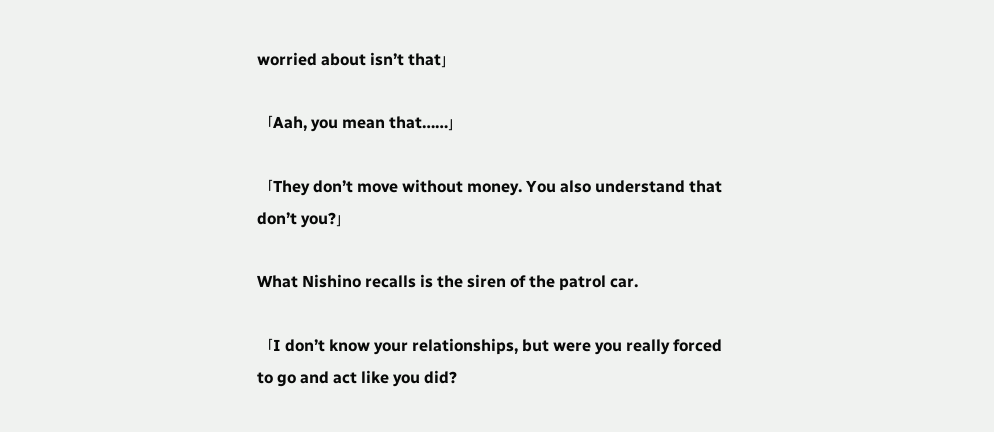worried about isn’t that」

「Aah, you mean that……」

「They don’t move without money. You also understand that don’t you?」

What Nishino recalls is the siren of the patrol car.

「I don’t know your relationships, but were you really forced to go and act like you did?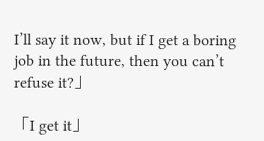I’ll say it now, but if I get a boring job in the future, then you can’t refuse it?」

「I get it」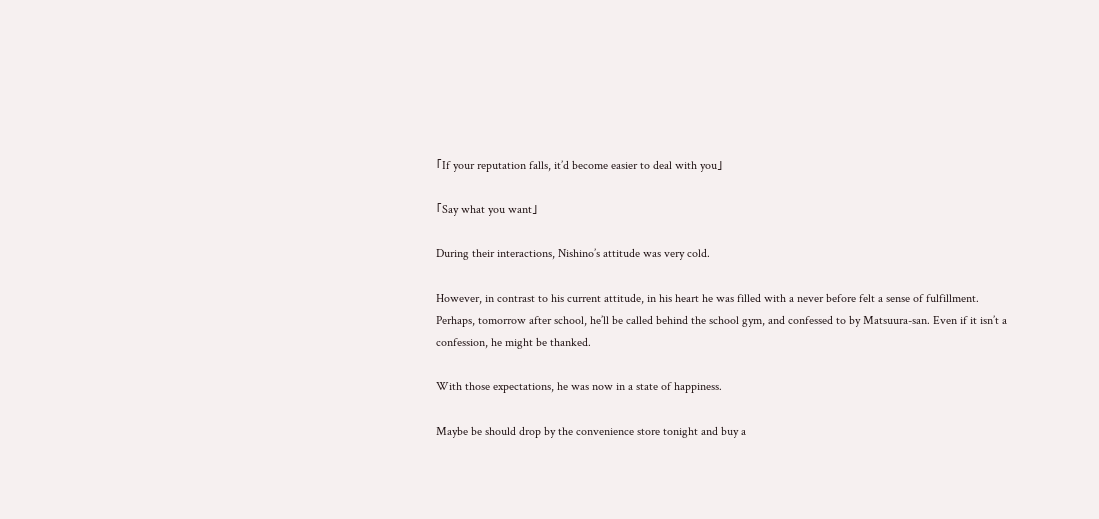「If your reputation falls, it’d become easier to deal with you」

「Say what you want」

During their interactions, Nishino’s attitude was very cold.

However, in contrast to his current attitude, in his heart he was filled with a never before felt a sense of fulfillment. Perhaps, tomorrow after school, he’ll be called behind the school gym, and confessed to by Matsuura-san. Even if it isn’t a confession, he might be thanked.

With those expectations, he was now in a state of happiness.

Maybe be should drop by the convenience store tonight and buy a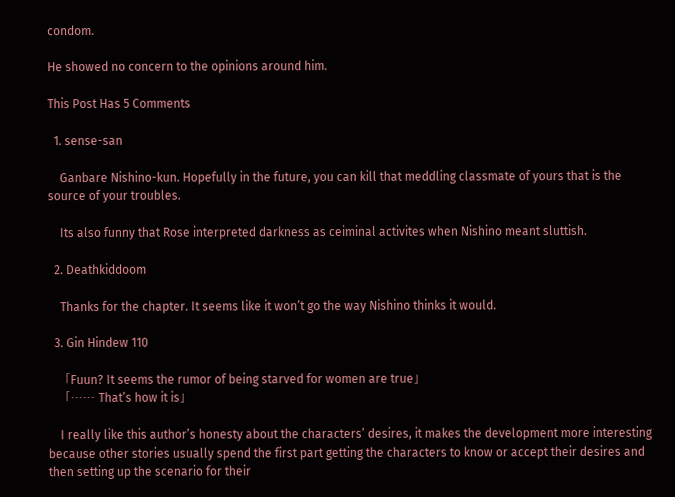condom.

He showed no concern to the opinions around him.

This Post Has 5 Comments

  1. sense-san

    Ganbare Nishino-kun. Hopefully in the future, you can kill that meddling classmate of yours that is the source of your troubles.

    Its also funny that Rose interpreted darkness as ceiminal activites when Nishino meant sluttish.

  2. Deathkiddoom

    Thanks for the chapter. It seems like it won’t go the way Nishino thinks it would.

  3. Gin Hindew 110

    「Fuun? It seems the rumor of being starved for women are true」
    「…… That’s how it is」

    I really like this author’s honesty about the characters’ desires, it makes the development more interesting because other stories usually spend the first part getting the characters to know or accept their desires and then setting up the scenario for their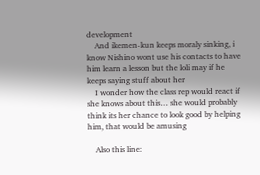development
    And ikemen-kun keeps moraly sinking, i know Nishino wont use his contacts to have him learn a lesson but the loli may if he keeps saying stuff about her
    I wonder how the class rep would react if she knows about this… she would probably think its her chance to look good by helping him, that would be amusing

    Also this line: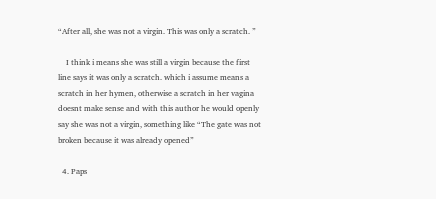“After all, she was not a virgin. This was only a scratch. ”

    I think i means she was still a virgin because the first line says it was only a scratch. which i assume means a scratch in her hymen, otherwise a scratch in her vagina doesnt make sense and with this author he would openly say she was not a virgin, something like “The gate was not broken because it was already opened”

  4. Paps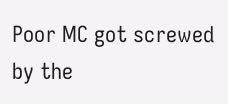Poor MC got screwed by the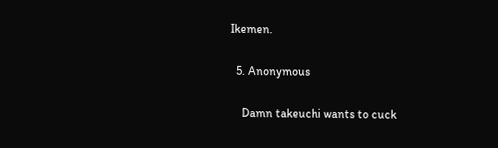Ikemen.

  5. Anonymous

    Damn takeuchi wants to cuck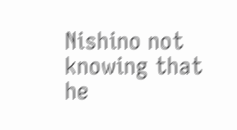Nishino not knowing that he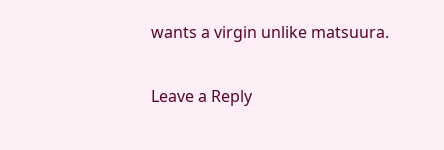wants a virgin unlike matsuura.

Leave a Reply